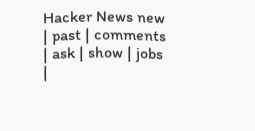Hacker News new | past | comments | ask | show | jobs |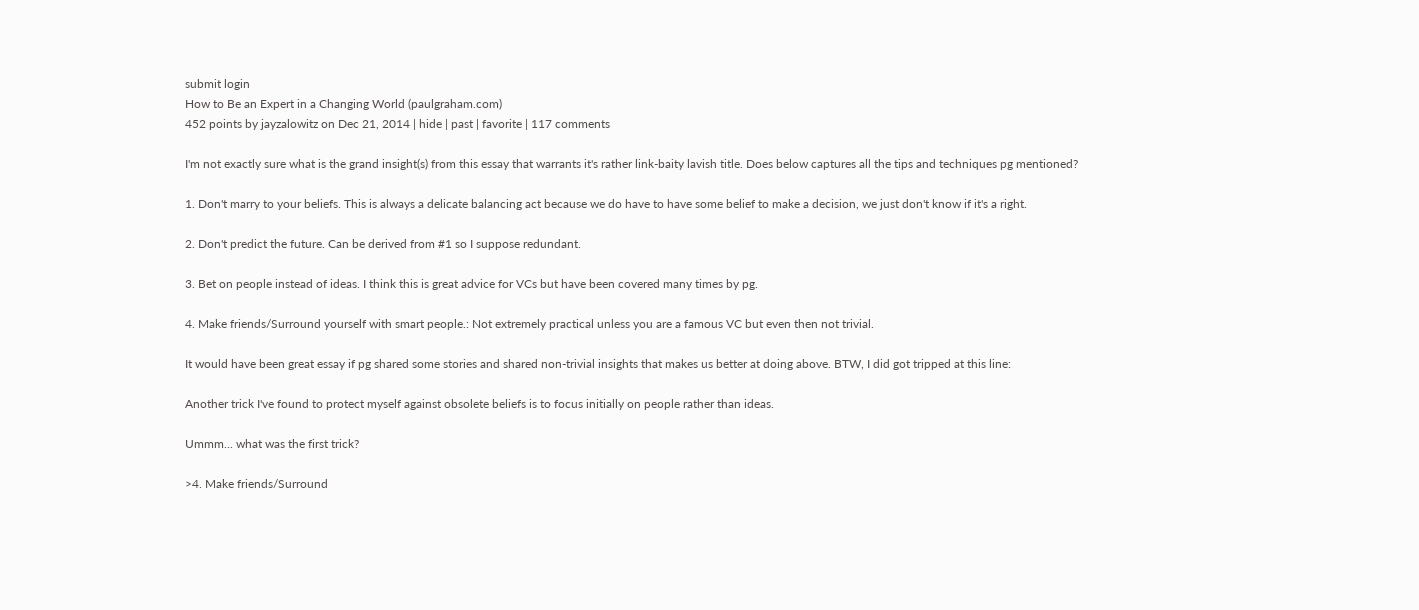submit login
How to Be an Expert in a Changing World (paulgraham.com)
452 points by jayzalowitz on Dec 21, 2014 | hide | past | favorite | 117 comments

I'm not exactly sure what is the grand insight(s) from this essay that warrants it's rather link-baity lavish title. Does below captures all the tips and techniques pg mentioned?

1. Don't marry to your beliefs. This is always a delicate balancing act because we do have to have some belief to make a decision, we just don't know if it's a right.

2. Don't predict the future. Can be derived from #1 so I suppose redundant.

3. Bet on people instead of ideas. I think this is great advice for VCs but have been covered many times by pg.

4. Make friends/Surround yourself with smart people.: Not extremely practical unless you are a famous VC but even then not trivial.

It would have been great essay if pg shared some stories and shared non-trivial insights that makes us better at doing above. BTW, I did got tripped at this line:

Another trick I've found to protect myself against obsolete beliefs is to focus initially on people rather than ideas.

Ummm... what was the first trick?

>4. Make friends/Surround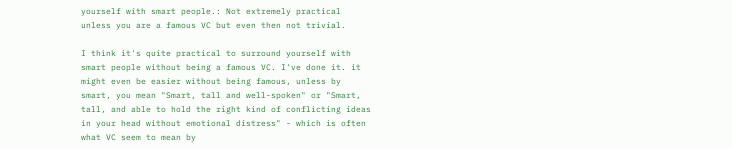yourself with smart people.: Not extremely practical unless you are a famous VC but even then not trivial.

I think it's quite practical to surround yourself with smart people without being a famous VC. I've done it. it might even be easier without being famous, unless by smart, you mean "Smart, tall and well-spoken" or "Smart, tall, and able to hold the right kind of conflicting ideas in your head without emotional distress" - which is often what VC seem to mean by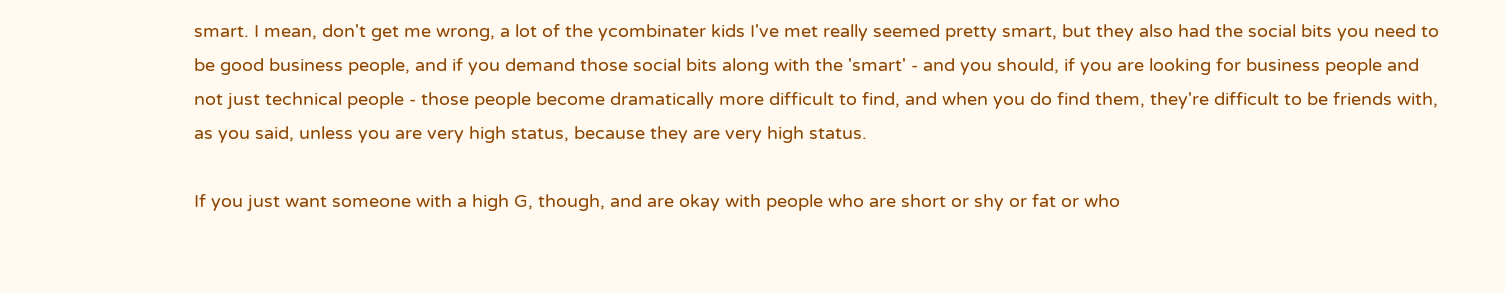smart. I mean, don't get me wrong, a lot of the ycombinater kids I've met really seemed pretty smart, but they also had the social bits you need to be good business people, and if you demand those social bits along with the 'smart' - and you should, if you are looking for business people and not just technical people - those people become dramatically more difficult to find, and when you do find them, they're difficult to be friends with, as you said, unless you are very high status, because they are very high status.

If you just want someone with a high G, though, and are okay with people who are short or shy or fat or who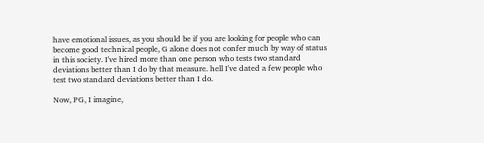have emotional issues, as you should be if you are looking for people who can become good technical people, G alone does not confer much by way of status in this society. I've hired more than one person who tests two standard deviations better than I do by that measure. hell I've dated a few people who test two standard deviations better than I do.

Now, PG, I imagine,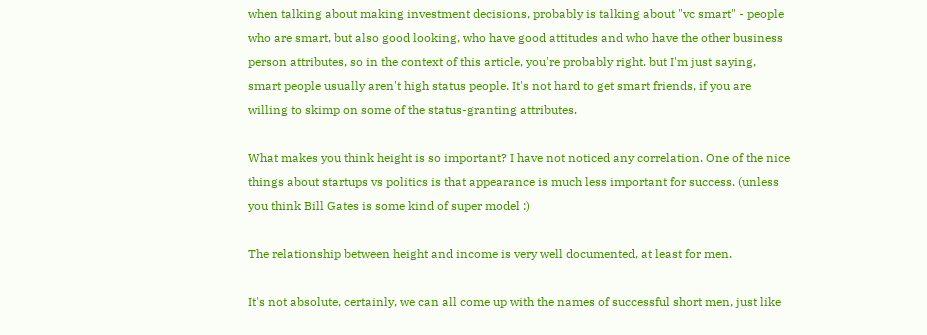when talking about making investment decisions, probably is talking about "vc smart" - people who are smart, but also good looking, who have good attitudes and who have the other business person attributes, so in the context of this article, you're probably right. but I'm just saying, smart people usually aren't high status people. It's not hard to get smart friends, if you are willing to skimp on some of the status-granting attributes.

What makes you think height is so important? I have not noticed any correlation. One of the nice things about startups vs politics is that appearance is much less important for success. (unless you think Bill Gates is some kind of super model :)

The relationship between height and income is very well documented, at least for men.

It's not absolute, certainly, we can all come up with the names of successful short men, just like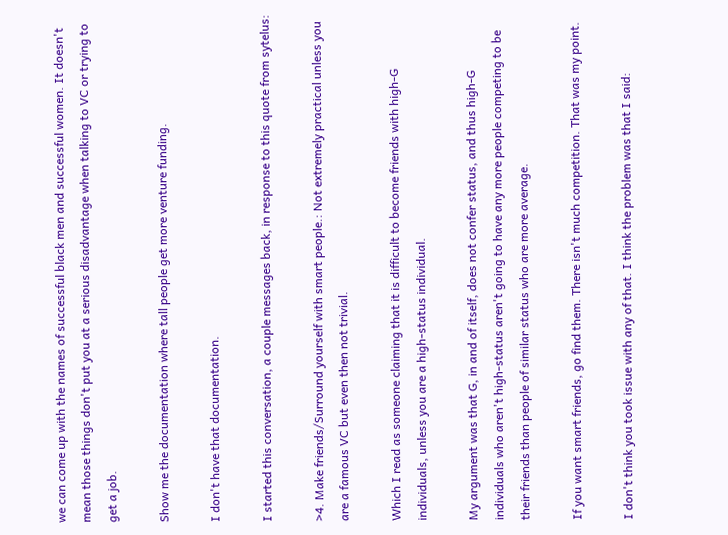we can come up with the names of successful black men and successful women. It doesn't mean those things don't put you at a serious disadvantage when talking to VC or trying to get a job.

Show me the documentation where tall people get more venture funding.

I don't have that documentation.

I started this conversation, a couple messages back, in response to this quote from sytelus:

>4. Make friends/Surround yourself with smart people.: Not extremely practical unless you are a famous VC but even then not trivial.

Which I read as someone claiming that it is difficult to become friends with high-G individuals, unless you are a high-status individual.

My argument was that G, in and of itself, does not confer status, and thus high-G individuals who aren't high-status aren't going to have any more people competing to be their friends than people of similar status who are more average.

If you want smart friends, go find them. There isn't much competition. That was my point.

I don't think you took issue with any of that. I think the problem was that I said: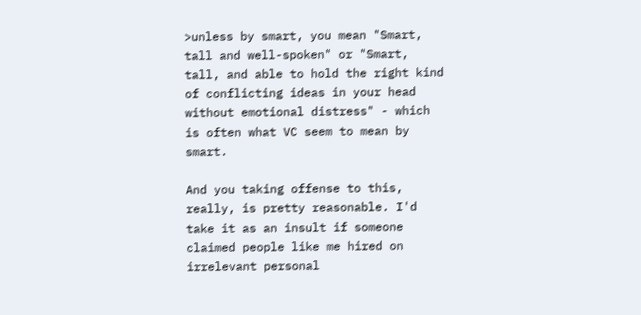>unless by smart, you mean "Smart, tall and well-spoken" or "Smart, tall, and able to hold the right kind of conflicting ideas in your head without emotional distress" - which is often what VC seem to mean by smart.

And you taking offense to this, really, is pretty reasonable. I'd take it as an insult if someone claimed people like me hired on irrelevant personal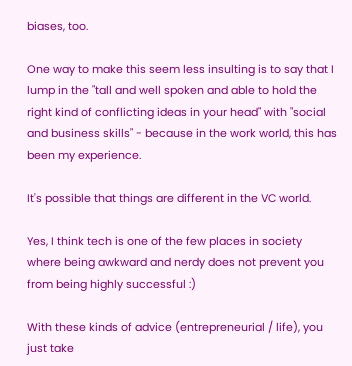biases, too.

One way to make this seem less insulting is to say that I lump in the "tall and well spoken and able to hold the right kind of conflicting ideas in your head" with "social and business skills" - because in the work world, this has been my experience.

It's possible that things are different in the VC world.

Yes, I think tech is one of the few places in society where being awkward and nerdy does not prevent you from being highly successful :)

With these kinds of advice (entrepreneurial / life), you just take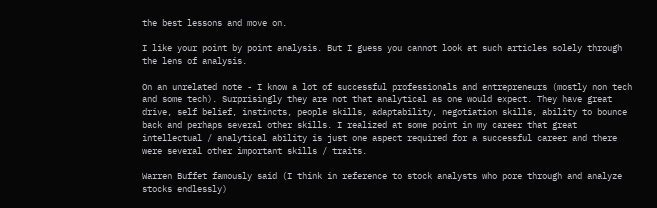the best lessons and move on.

I like your point by point analysis. But I guess you cannot look at such articles solely through the lens of analysis.

On an unrelated note - I know a lot of successful professionals and entrepreneurs (mostly non tech and some tech). Surprisingly they are not that analytical as one would expect. They have great drive, self belief, instincts, people skills, adaptability, negotiation skills, ability to bounce back and perhaps several other skills. I realized at some point in my career that great intellectual / analytical ability is just one aspect required for a successful career and there were several other important skills / traits.

Warren Buffet famously said (I think in reference to stock analysts who pore through and analyze stocks endlessly)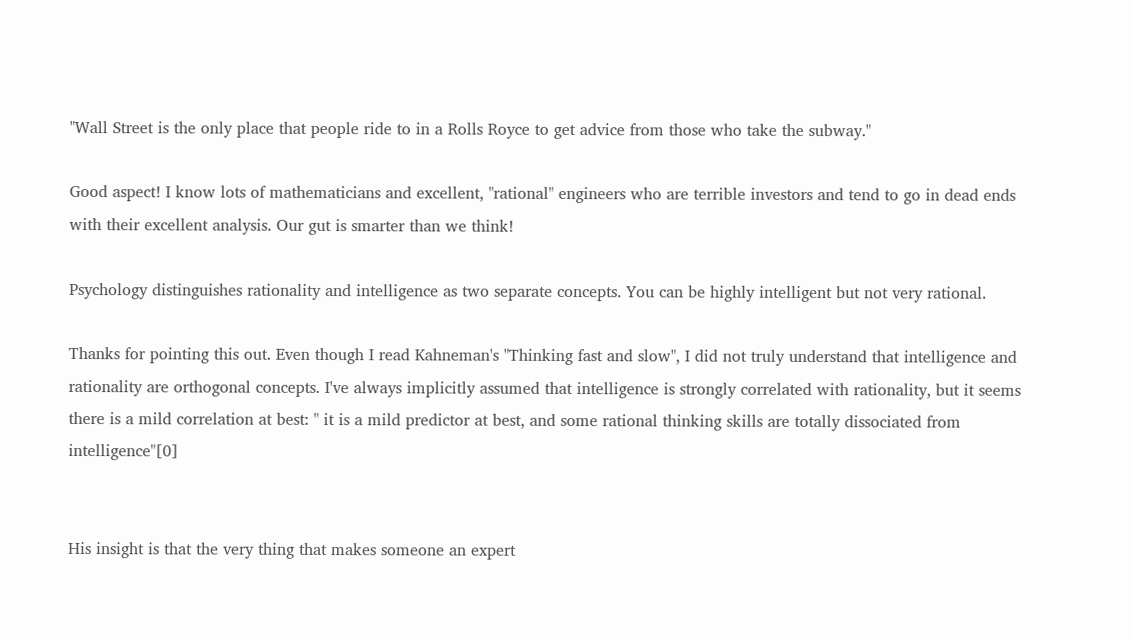"Wall Street is the only place that people ride to in a Rolls Royce to get advice from those who take the subway."

Good aspect! I know lots of mathematicians and excellent, "rational" engineers who are terrible investors and tend to go in dead ends with their excellent analysis. Our gut is smarter than we think!

Psychology distinguishes rationality and intelligence as two separate concepts. You can be highly intelligent but not very rational.

Thanks for pointing this out. Even though I read Kahneman's "Thinking fast and slow", I did not truly understand that intelligence and rationality are orthogonal concepts. I've always implicitly assumed that intelligence is strongly correlated with rationality, but it seems there is a mild correlation at best: " it is a mild predictor at best, and some rational thinking skills are totally dissociated from intelligence"[0]


His insight is that the very thing that makes someone an expert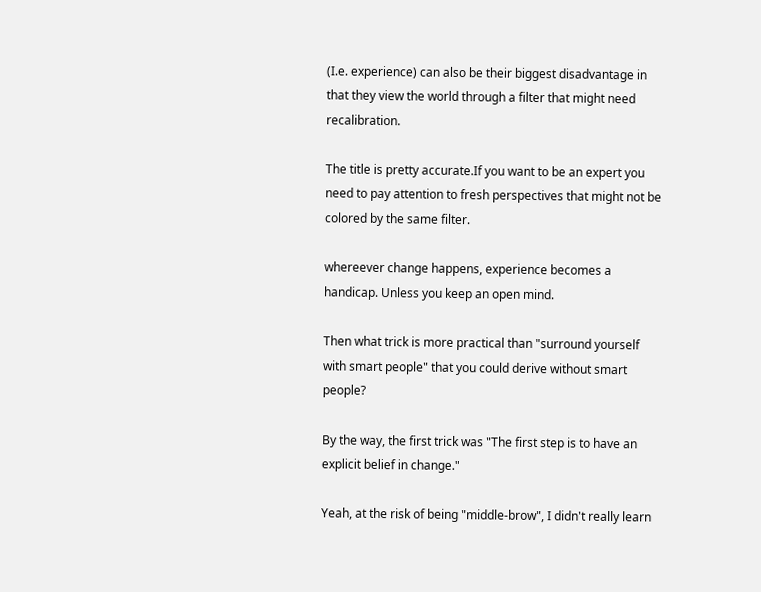(I.e. experience) can also be their biggest disadvantage in that they view the world through a filter that might need recalibration.

The title is pretty accurate.If you want to be an expert you need to pay attention to fresh perspectives that might not be colored by the same filter.

whereever change happens, experience becomes a handicap. Unless you keep an open mind.

Then what trick is more practical than "surround yourself with smart people" that you could derive without smart people?

By the way, the first trick was "The first step is to have an explicit belief in change."

Yeah, at the risk of being "middle-brow", I didn't really learn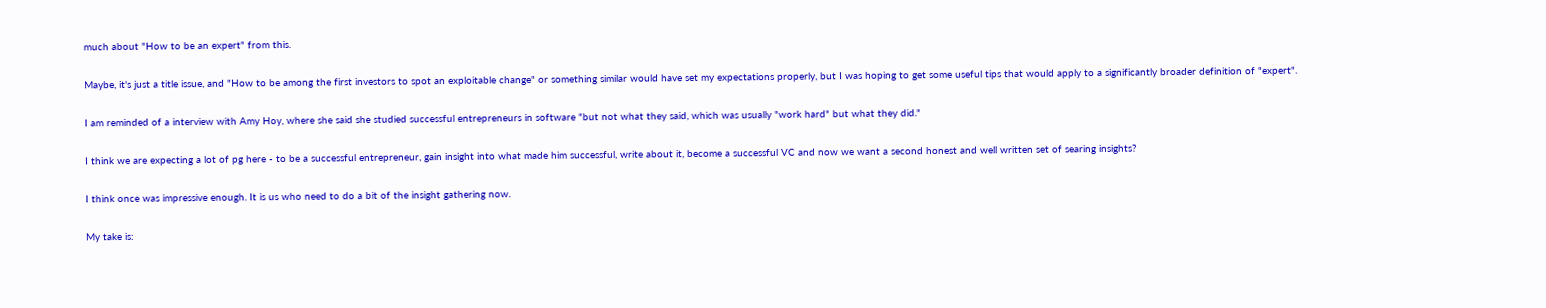much about "How to be an expert" from this.

Maybe, it's just a title issue, and "How to be among the first investors to spot an exploitable change" or something similar would have set my expectations properly, but I was hoping to get some useful tips that would apply to a significantly broader definition of "expert".

I am reminded of a interview with Amy Hoy, where she said she studied successful entrepreneurs in software "but not what they said, which was usually "work hard" but what they did."

I think we are expecting a lot of pg here - to be a successful entrepreneur, gain insight into what made him successful, write about it, become a successful VC and now we want a second honest and well written set of searing insights?

I think once was impressive enough. It is us who need to do a bit of the insight gathering now.

My take is: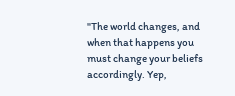"The world changes, and when that happens you must change your beliefs accordingly. Yep,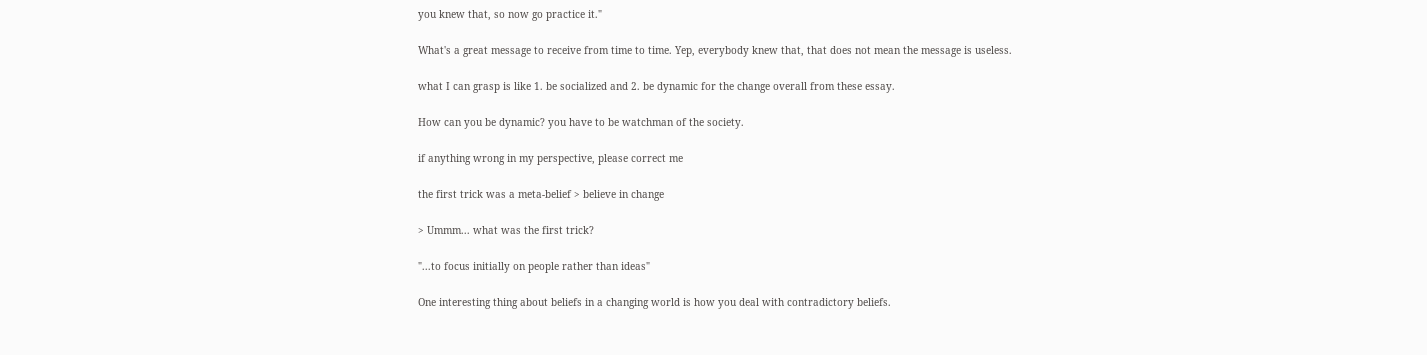you knew that, so now go practice it."

What's a great message to receive from time to time. Yep, everybody knew that, that does not mean the message is useless.

what I can grasp is like 1. be socialized and 2. be dynamic for the change overall from these essay.

How can you be dynamic? you have to be watchman of the society.

if anything wrong in my perspective, please correct me

the first trick was a meta-belief > believe in change

> Ummm... what was the first trick?

"...to focus initially on people rather than ideas"

One interesting thing about beliefs in a changing world is how you deal with contradictory beliefs.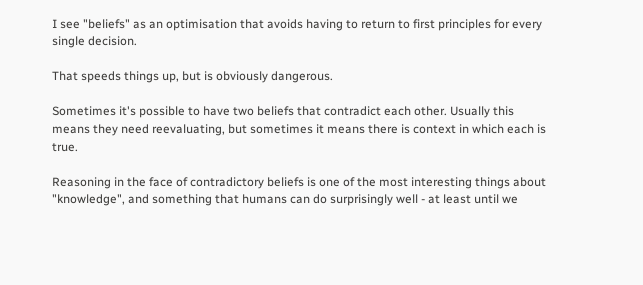I see "beliefs" as an optimisation that avoids having to return to first principles for every single decision.

That speeds things up, but is obviously dangerous.

Sometimes it's possible to have two beliefs that contradict each other. Usually this means they need reevaluating, but sometimes it means there is context in which each is true.

Reasoning in the face of contradictory beliefs is one of the most interesting things about "knowledge", and something that humans can do surprisingly well - at least until we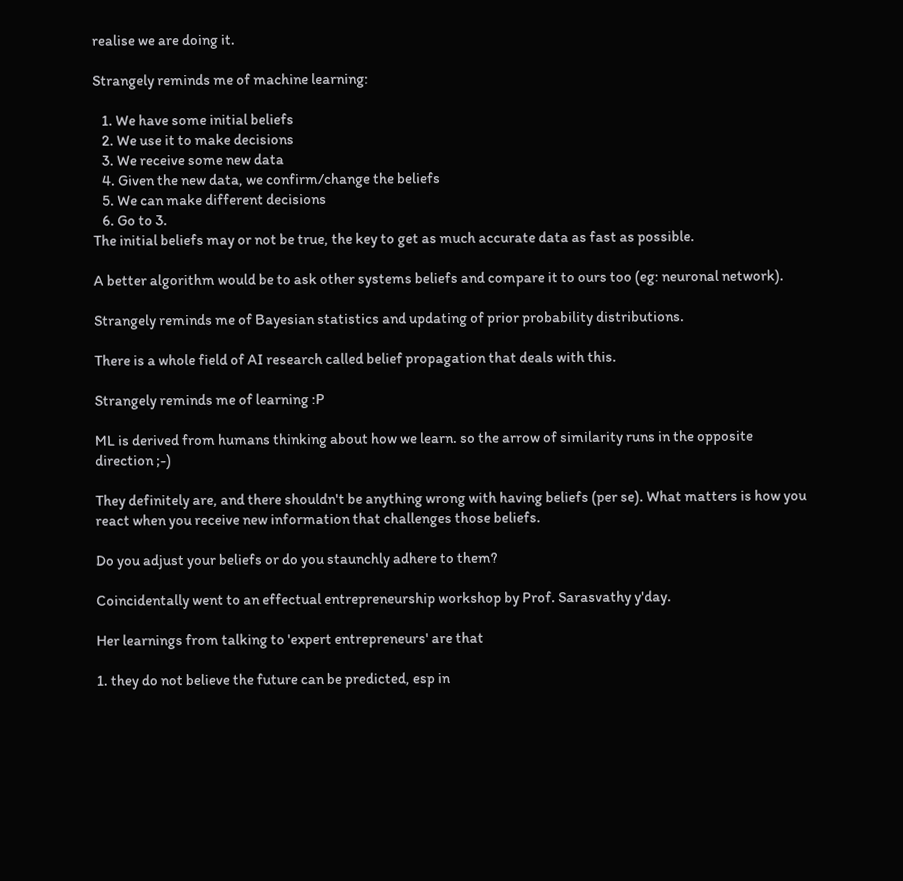realise we are doing it.

Strangely reminds me of machine learning:

   1. We have some initial beliefs
   2. We use it to make decisions
   3. We receive some new data
   4. Given the new data, we confirm/change the beliefs
   5. We can make different decisions
   6. Go to 3.
The initial beliefs may or not be true, the key to get as much accurate data as fast as possible.

A better algorithm would be to ask other systems beliefs and compare it to ours too (eg: neuronal network).

Strangely reminds me of Bayesian statistics and updating of prior probability distributions.

There is a whole field of AI research called belief propagation that deals with this.

Strangely reminds me of learning :P

ML is derived from humans thinking about how we learn. so the arrow of similarity runs in the opposite direction ;-)

They definitely are, and there shouldn't be anything wrong with having beliefs (per se). What matters is how you react when you receive new information that challenges those beliefs.

Do you adjust your beliefs or do you staunchly adhere to them?

Coincidentally went to an effectual entrepreneurship workshop by Prof. Sarasvathy y'day.

Her learnings from talking to 'expert entrepreneurs' are that

1. they do not believe the future can be predicted, esp in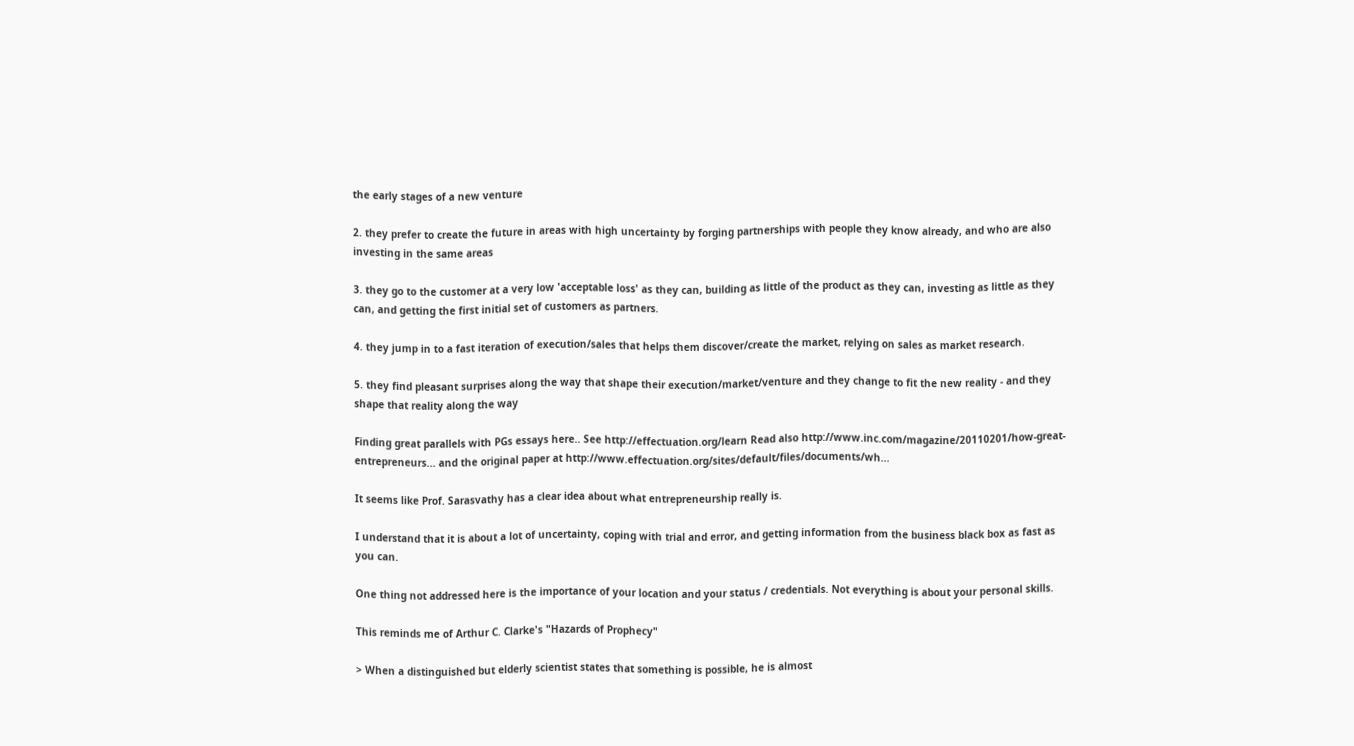the early stages of a new venture

2. they prefer to create the future in areas with high uncertainty by forging partnerships with people they know already, and who are also investing in the same areas

3. they go to the customer at a very low 'acceptable loss' as they can, building as little of the product as they can, investing as little as they can, and getting the first initial set of customers as partners.

4. they jump in to a fast iteration of execution/sales that helps them discover/create the market, relying on sales as market research.

5. they find pleasant surprises along the way that shape their execution/market/venture and they change to fit the new reality - and they shape that reality along the way

Finding great parallels with PGs essays here.. See http://effectuation.org/learn Read also http://www.inc.com/magazine/20110201/how-great-entrepreneurs... and the original paper at http://www.effectuation.org/sites/default/files/documents/wh...

It seems like Prof. Sarasvathy has a clear idea about what entrepreneurship really is.

I understand that it is about a lot of uncertainty, coping with trial and error, and getting information from the business black box as fast as you can.

One thing not addressed here is the importance of your location and your status / credentials. Not everything is about your personal skills.

This reminds me of Arthur C. Clarke's "Hazards of Prophecy"

> When a distinguished but elderly scientist states that something is possible, he is almost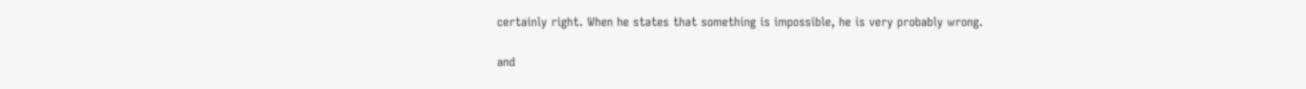certainly right. When he states that something is impossible, he is very probably wrong.

and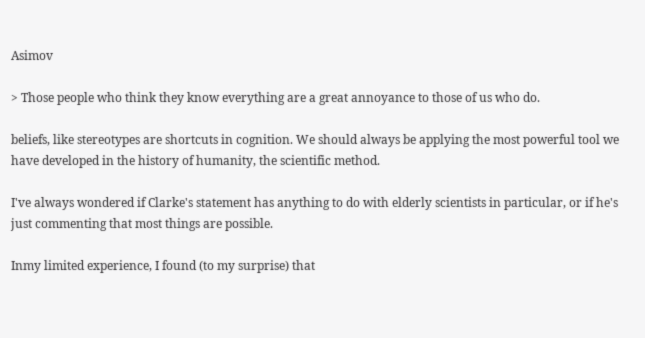Asimov

> Those people who think they know everything are a great annoyance to those of us who do.

beliefs, like stereotypes are shortcuts in cognition. We should always be applying the most powerful tool we have developed in the history of humanity, the scientific method.

I've always wondered if Clarke's statement has anything to do with elderly scientists in particular, or if he's just commenting that most things are possible.

Inmy limited experience, I found (to my surprise) that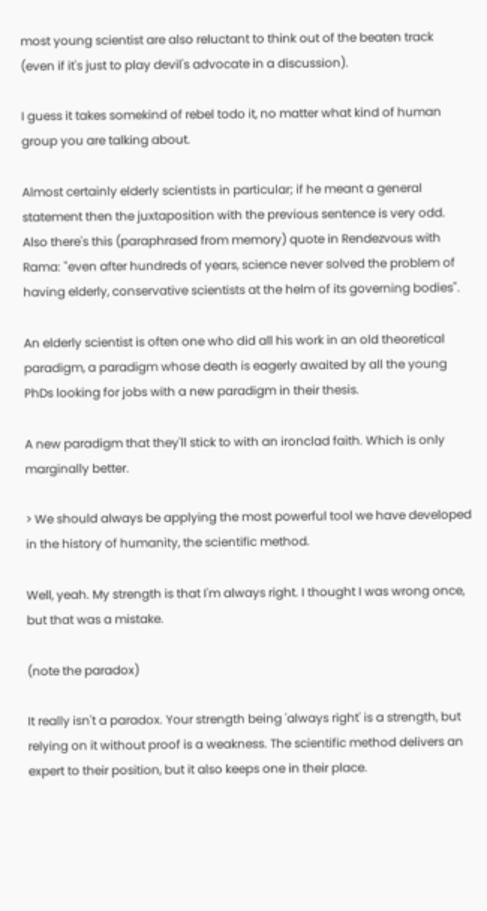most young scientist are also reluctant to think out of the beaten track (even if it's just to play devil's advocate in a discussion).

I guess it takes somekind of rebel todo it, no matter what kind of human group you are talking about.

Almost certainly elderly scientists in particular; if he meant a general statement then the juxtaposition with the previous sentence is very odd. Also there's this (paraphrased from memory) quote in Rendezvous with Rama: "even after hundreds of years, science never solved the problem of having elderly, conservative scientists at the helm of its governing bodies".

An elderly scientist is often one who did all his work in an old theoretical paradigm, a paradigm whose death is eagerly awaited by all the young PhDs looking for jobs with a new paradigm in their thesis.

A new paradigm that they'll stick to with an ironclad faith. Which is only marginally better.

> We should always be applying the most powerful tool we have developed in the history of humanity, the scientific method.

Well, yeah. My strength is that I'm always right. I thought I was wrong once, but that was a mistake.

(note the paradox)

It really isn't a paradox. Your strength being 'always right' is a strength, but relying on it without proof is a weakness. The scientific method delivers an expert to their position, but it also keeps one in their place.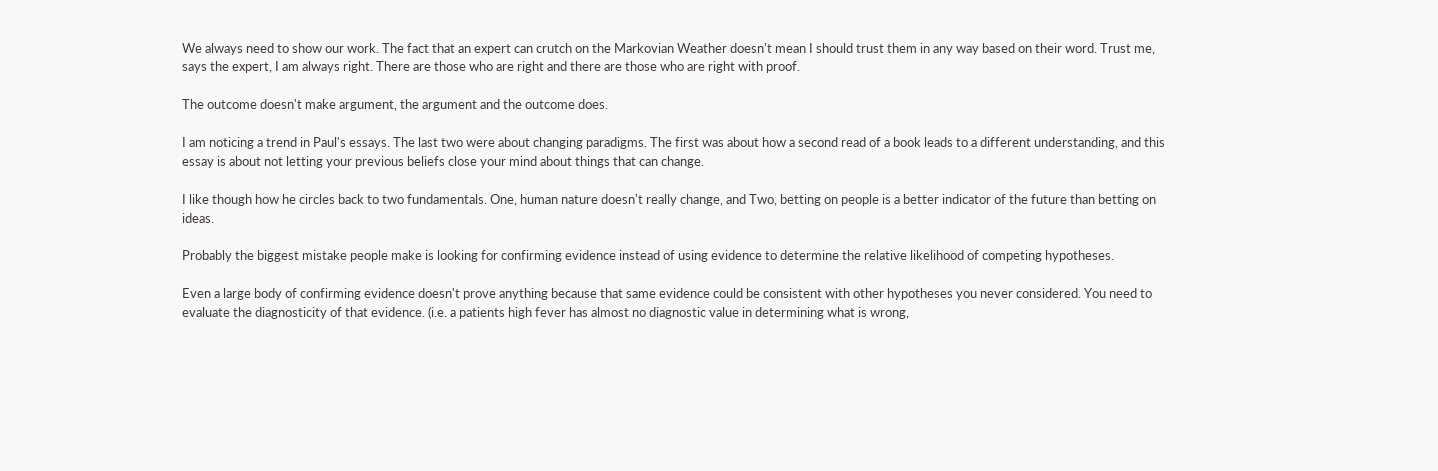We always need to show our work. The fact that an expert can crutch on the Markovian Weather doesn't mean I should trust them in any way based on their word. Trust me, says the expert, I am always right. There are those who are right and there are those who are right with proof.

The outcome doesn't make argument, the argument and the outcome does.

I am noticing a trend in Paul's essays. The last two were about changing paradigms. The first was about how a second read of a book leads to a different understanding, and this essay is about not letting your previous beliefs close your mind about things that can change.

I like though how he circles back to two fundamentals. One, human nature doesn't really change, and Two, betting on people is a better indicator of the future than betting on ideas.

Probably the biggest mistake people make is looking for confirming evidence instead of using evidence to determine the relative likelihood of competing hypotheses.

Even a large body of confirming evidence doesn't prove anything because that same evidence could be consistent with other hypotheses you never considered. You need to evaluate the diagnosticity of that evidence. (i.e. a patients high fever has almost no diagnostic value in determining what is wrong,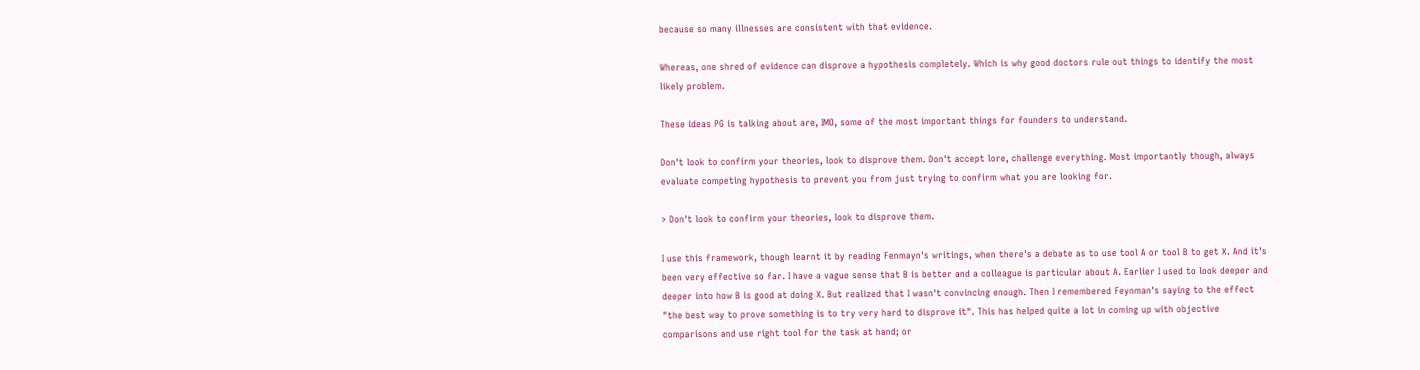because so many illnesses are consistent with that evidence.

Whereas, one shred of evidence can disprove a hypothesis completely. Which is why good doctors rule out things to identify the most likely problem.

These ideas PG is talking about are, IMO, some of the most important things for founders to understand.

Don't look to confirm your theories, look to disprove them. Don't accept lore, challenge everything. Most importantly though, always evaluate competing hypothesis to prevent you from just trying to confirm what you are looking for.

> Don't look to confirm your theories, look to disprove them.

I use this framework, though learnt it by reading Fenmayn's writings, when there's a debate as to use tool A or tool B to get X. And it's been very effective so far. I have a vague sense that B is better and a colleague is particular about A. Earlier I used to look deeper and deeper into how B is good at doing X. But realized that I wasn't convincing enough. Then I remembered Feynman's saying to the effect "the best way to prove something is to try very hard to disprove it". This has helped quite a lot in coming up with objective comparisons and use right tool for the task at hand; or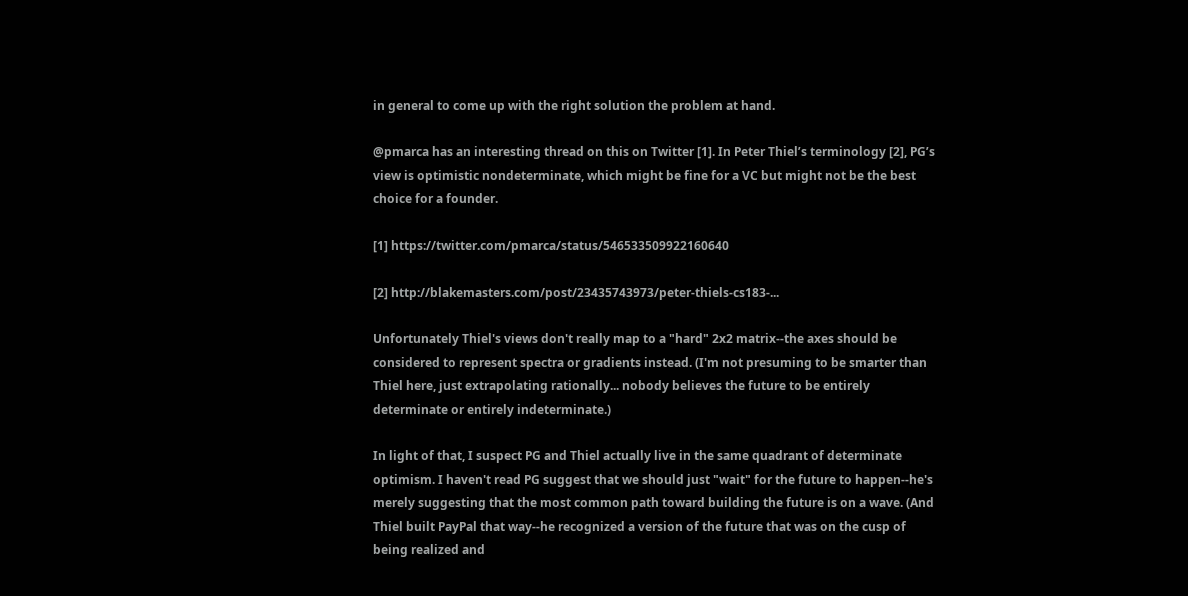in general to come up with the right solution the problem at hand.

@pmarca has an interesting thread on this on Twitter [1]. In Peter Thiel’s terminology [2], PG’s view is optimistic nondeterminate, which might be fine for a VC but might not be the best choice for a founder.

[1] https://twitter.com/pmarca/status/546533509922160640

[2] http://blakemasters.com/post/23435743973/peter-thiels-cs183-...

Unfortunately Thiel's views don't really map to a "hard" 2x2 matrix--the axes should be considered to represent spectra or gradients instead. (I'm not presuming to be smarter than Thiel here, just extrapolating rationally... nobody believes the future to be entirely determinate or entirely indeterminate.)

In light of that, I suspect PG and Thiel actually live in the same quadrant of determinate optimism. I haven't read PG suggest that we should just "wait" for the future to happen--he's merely suggesting that the most common path toward building the future is on a wave. (And Thiel built PayPal that way--he recognized a version of the future that was on the cusp of being realized and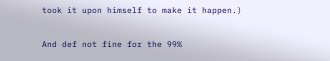took it upon himself to make it happen.)

And def not fine for the 99%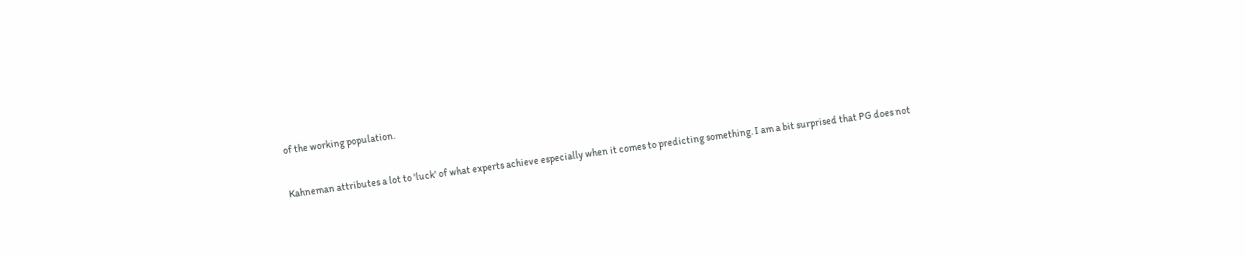of the working population.

Kahneman attributes a lot to 'luck' of what experts achieve especially when it comes to predicting something. I am a bit surprised that PG does not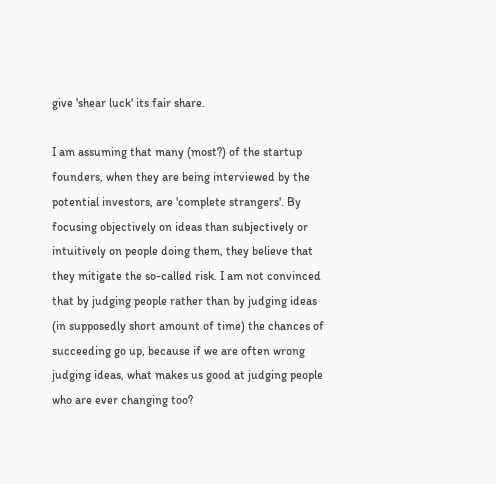give 'shear luck' its fair share.

I am assuming that many (most?) of the startup founders, when they are being interviewed by the potential investors, are 'complete strangers'. By focusing objectively on ideas than subjectively or intuitively on people doing them, they believe that they mitigate the so-called risk. I am not convinced that by judging people rather than by judging ideas (in supposedly short amount of time) the chances of succeeding go up, because if we are often wrong judging ideas, what makes us good at judging people who are ever changing too?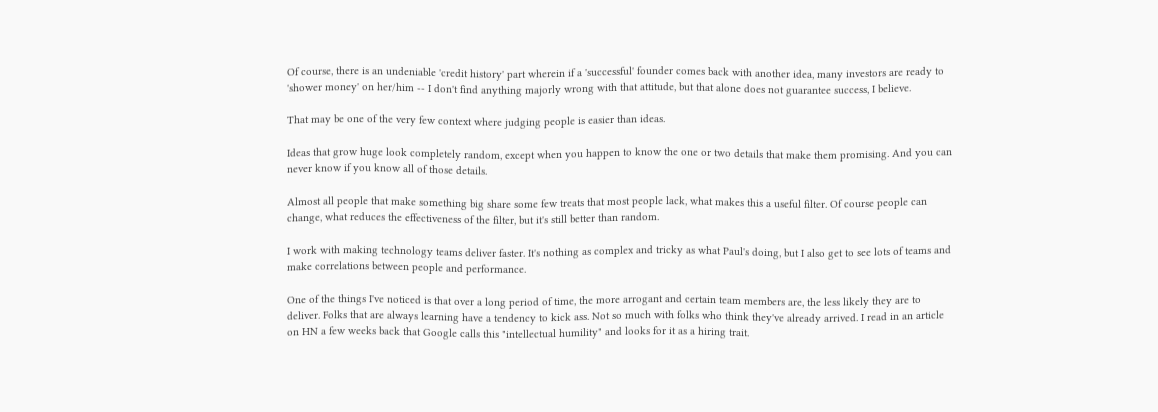Of course, there is an undeniable 'credit history' part wherein if a 'successful' founder comes back with another idea, many investors are ready to 'shower money' on her/him -- I don't find anything majorly wrong with that attitude, but that alone does not guarantee success, I believe.

That may be one of the very few context where judging people is easier than ideas.

Ideas that grow huge look completely random, except when you happen to know the one or two details that make them promising. And you can never know if you know all of those details.

Almost all people that make something big share some few treats that most people lack, what makes this a useful filter. Of course people can change, what reduces the effectiveness of the filter, but it's still better than random.

I work with making technology teams deliver faster. It's nothing as complex and tricky as what Paul's doing, but I also get to see lots of teams and make correlations between people and performance.

One of the things I've noticed is that over a long period of time, the more arrogant and certain team members are, the less likely they are to deliver. Folks that are always learning have a tendency to kick ass. Not so much with folks who think they've already arrived. I read in an article on HN a few weeks back that Google calls this "intellectual humility" and looks for it as a hiring trait.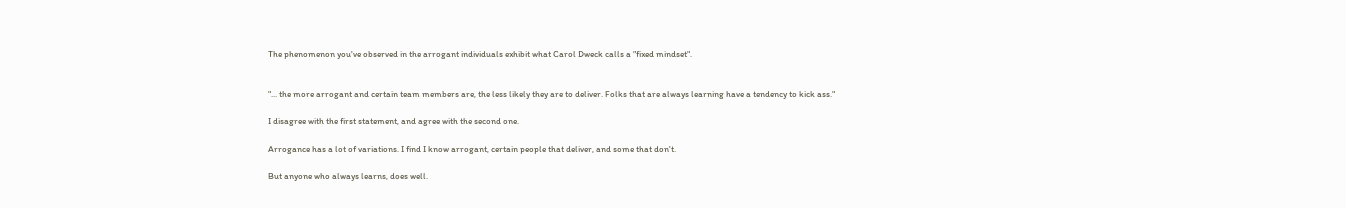The phenomenon you've observed in the arrogant individuals exhibit what Carol Dweck calls a "fixed mindset".


"... the more arrogant and certain team members are, the less likely they are to deliver. Folks that are always learning have a tendency to kick ass."

I disagree with the first statement, and agree with the second one.

Arrogance has a lot of variations. I find I know arrogant, certain people that deliver, and some that don't.

But anyone who always learns, does well.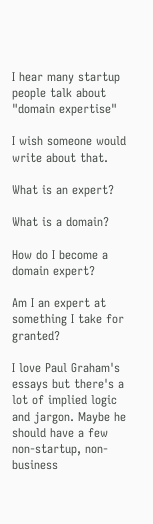I hear many startup people talk about "domain expertise"

I wish someone would write about that.

What is an expert?

What is a domain?

How do I become a domain expert?

Am I an expert at something I take for granted?

I love Paul Graham's essays but there's a lot of implied logic and jargon. Maybe he should have a few non-startup, non-business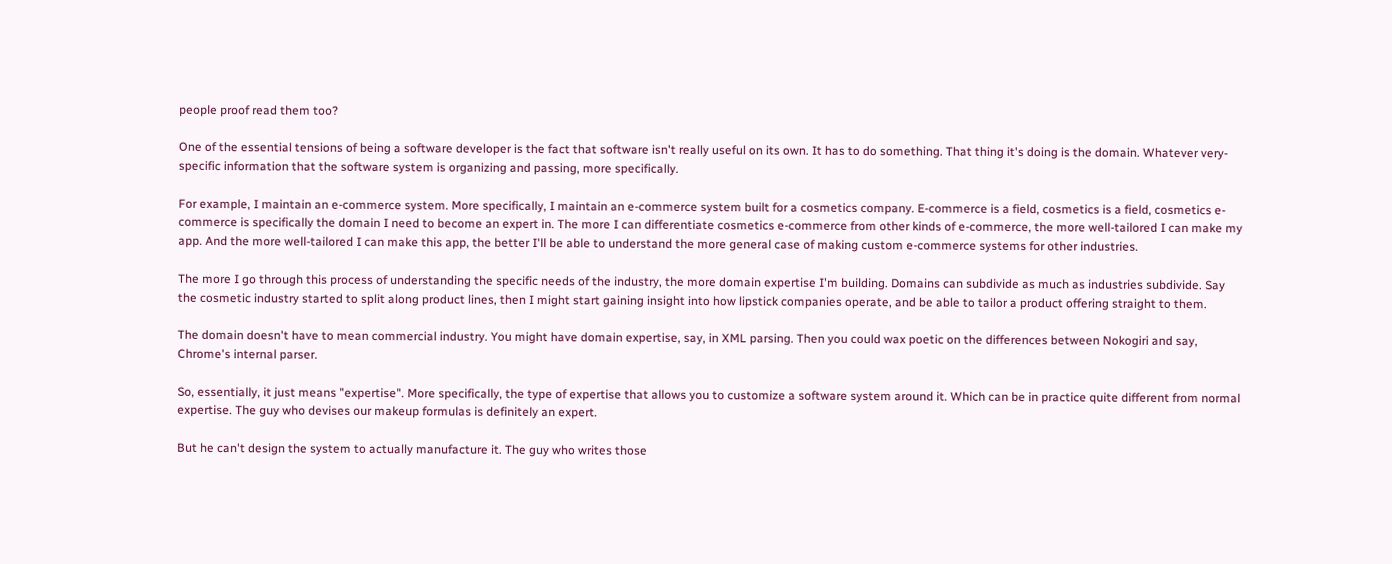people proof read them too?

One of the essential tensions of being a software developer is the fact that software isn't really useful on its own. It has to do something. That thing it's doing is the domain. Whatever very-specific information that the software system is organizing and passing, more specifically.

For example, I maintain an e-commerce system. More specifically, I maintain an e-commerce system built for a cosmetics company. E-commerce is a field, cosmetics is a field, cosmetics e-commerce is specifically the domain I need to become an expert in. The more I can differentiate cosmetics e-commerce from other kinds of e-commerce, the more well-tailored I can make my app. And the more well-tailored I can make this app, the better I'll be able to understand the more general case of making custom e-commerce systems for other industries.

The more I go through this process of understanding the specific needs of the industry, the more domain expertise I'm building. Domains can subdivide as much as industries subdivide. Say the cosmetic industry started to split along product lines, then I might start gaining insight into how lipstick companies operate, and be able to tailor a product offering straight to them.

The domain doesn't have to mean commercial industry. You might have domain expertise, say, in XML parsing. Then you could wax poetic on the differences between Nokogiri and say, Chrome's internal parser.

So, essentially, it just means "expertise". More specifically, the type of expertise that allows you to customize a software system around it. Which can be in practice quite different from normal expertise. The guy who devises our makeup formulas is definitely an expert.

But he can't design the system to actually manufacture it. The guy who writes those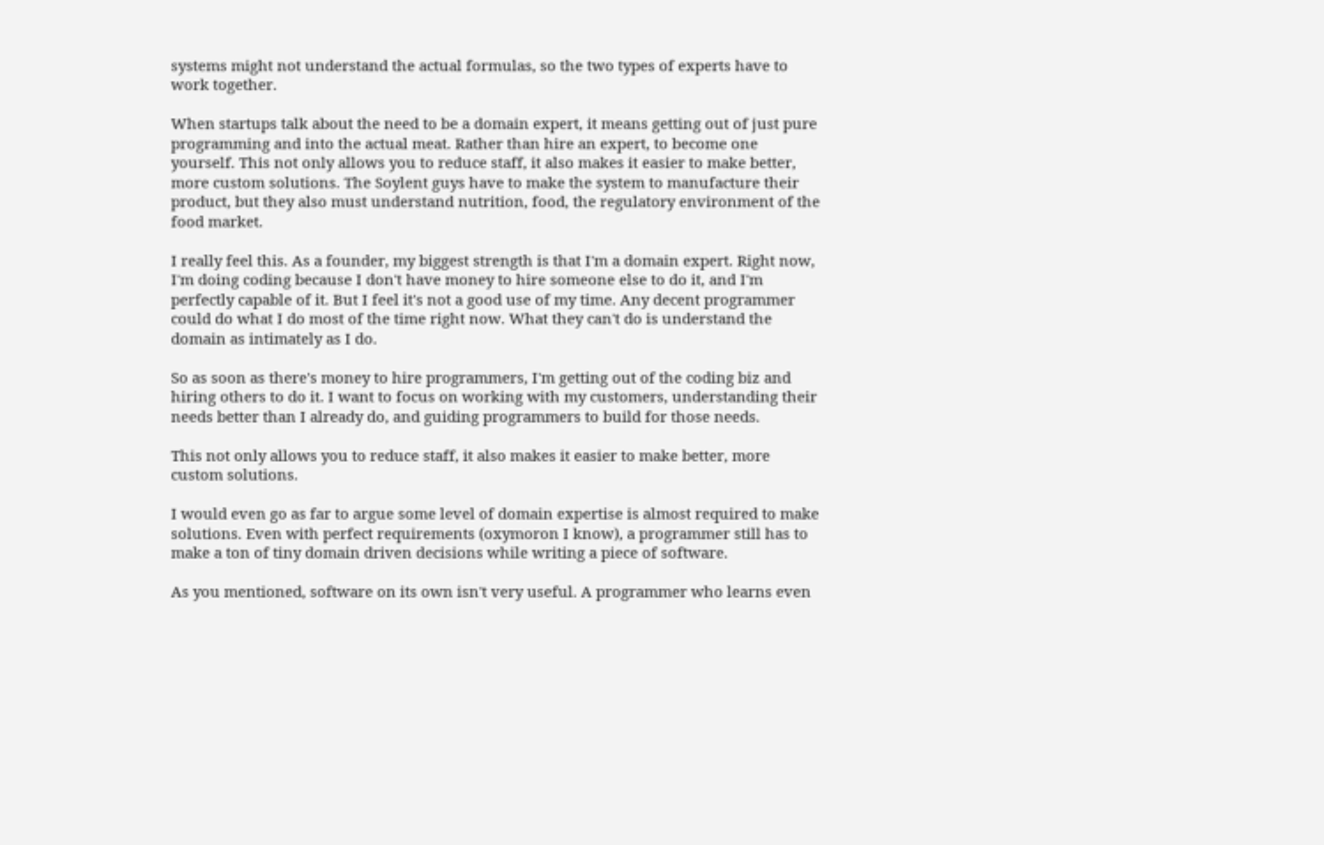systems might not understand the actual formulas, so the two types of experts have to work together.

When startups talk about the need to be a domain expert, it means getting out of just pure programming and into the actual meat. Rather than hire an expert, to become one yourself. This not only allows you to reduce staff, it also makes it easier to make better, more custom solutions. The Soylent guys have to make the system to manufacture their product, but they also must understand nutrition, food, the regulatory environment of the food market.

I really feel this. As a founder, my biggest strength is that I'm a domain expert. Right now, I'm doing coding because I don't have money to hire someone else to do it, and I'm perfectly capable of it. But I feel it's not a good use of my time. Any decent programmer could do what I do most of the time right now. What they can't do is understand the domain as intimately as I do.

So as soon as there's money to hire programmers, I'm getting out of the coding biz and hiring others to do it. I want to focus on working with my customers, understanding their needs better than I already do, and guiding programmers to build for those needs.

This not only allows you to reduce staff, it also makes it easier to make better, more custom solutions.

I would even go as far to argue some level of domain expertise is almost required to make solutions. Even with perfect requirements (oxymoron I know), a programmer still has to make a ton of tiny domain driven decisions while writing a piece of software.

As you mentioned, software on its own isn't very useful. A programmer who learns even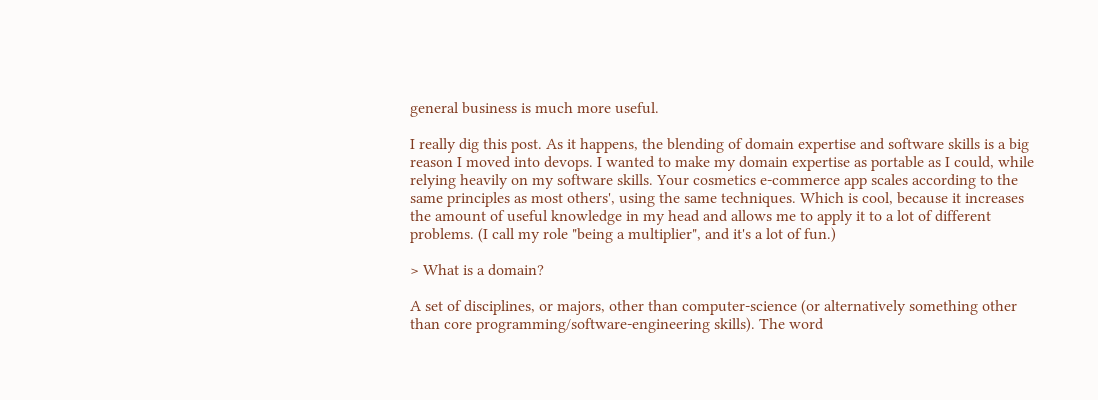general business is much more useful.

I really dig this post. As it happens, the blending of domain expertise and software skills is a big reason I moved into devops. I wanted to make my domain expertise as portable as I could, while relying heavily on my software skills. Your cosmetics e-commerce app scales according to the same principles as most others', using the same techniques. Which is cool, because it increases the amount of useful knowledge in my head and allows me to apply it to a lot of different problems. (I call my role "being a multiplier", and it's a lot of fun.)

> What is a domain?

A set of disciplines, or majors, other than computer-science (or alternatively something other than core programming/software-engineering skills). The word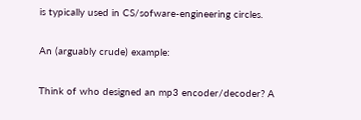is typically used in CS/sofware-engineering circles.

An (arguably crude) example:

Think of who designed an mp3 encoder/decoder? A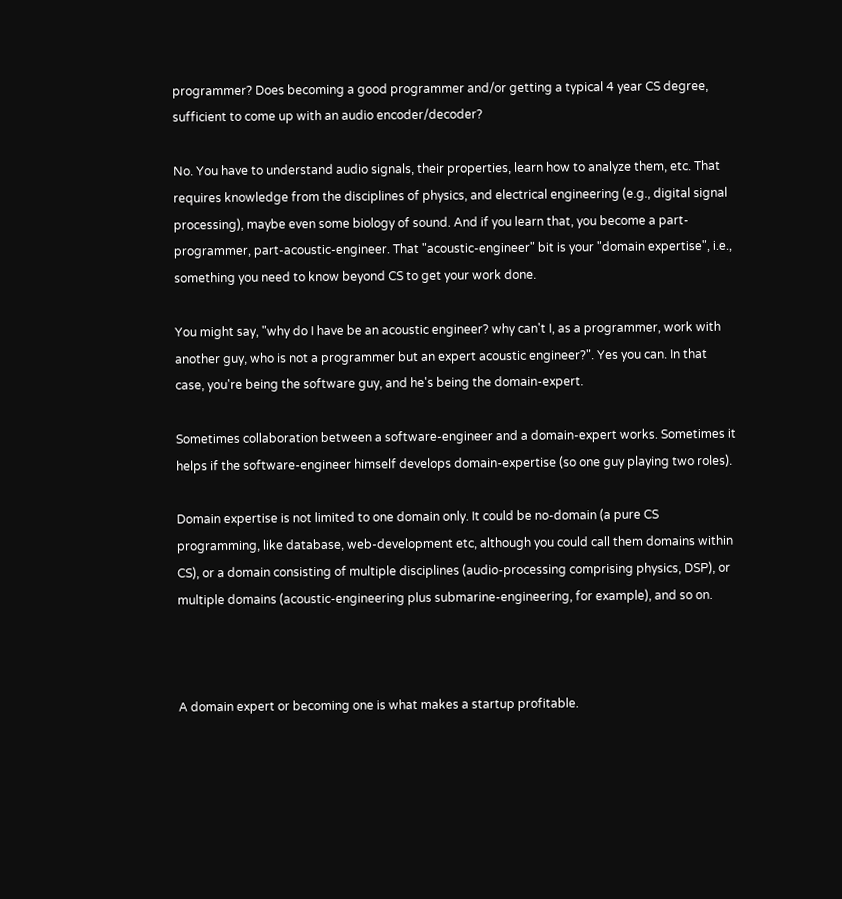programmer? Does becoming a good programmer and/or getting a typical 4 year CS degree, sufficient to come up with an audio encoder/decoder?

No. You have to understand audio signals, their properties, learn how to analyze them, etc. That requires knowledge from the disciplines of physics, and electrical engineering (e.g., digital signal processing), maybe even some biology of sound. And if you learn that, you become a part-programmer, part-acoustic-engineer. That "acoustic-engineer" bit is your "domain expertise", i.e., something you need to know beyond CS to get your work done.

You might say, "why do I have be an acoustic engineer? why can't I, as a programmer, work with another guy, who is not a programmer but an expert acoustic engineer?". Yes you can. In that case, you're being the software guy, and he's being the domain-expert.

Sometimes collaboration between a software-engineer and a domain-expert works. Sometimes it helps if the software-engineer himself develops domain-expertise (so one guy playing two roles).

Domain expertise is not limited to one domain only. It could be no-domain (a pure CS programming, like database, web-development etc, although you could call them domains within CS), or a domain consisting of multiple disciplines (audio-processing comprising physics, DSP), or multiple domains (acoustic-engineering plus submarine-engineering, for example), and so on.



A domain expert or becoming one is what makes a startup profitable.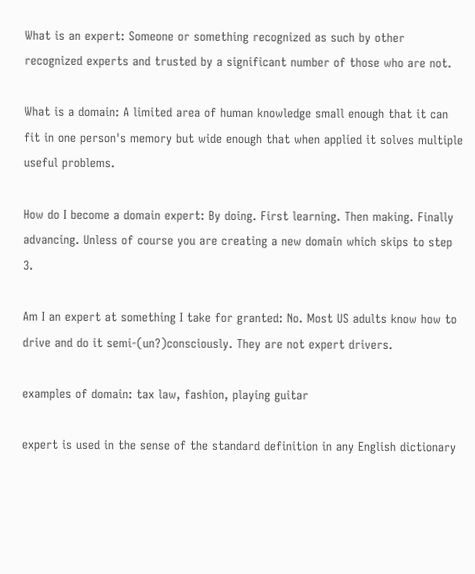What is an expert: Someone or something recognized as such by other recognized experts and trusted by a significant number of those who are not.

What is a domain: A limited area of human knowledge small enough that it can fit in one person's memory but wide enough that when applied it solves multiple useful problems.

How do I become a domain expert: By doing. First learning. Then making. Finally advancing. Unless of course you are creating a new domain which skips to step 3.

Am I an expert at something I take for granted: No. Most US adults know how to drive and do it semi-(un?)consciously. They are not expert drivers.

examples of domain: tax law, fashion, playing guitar

expert is used in the sense of the standard definition in any English dictionary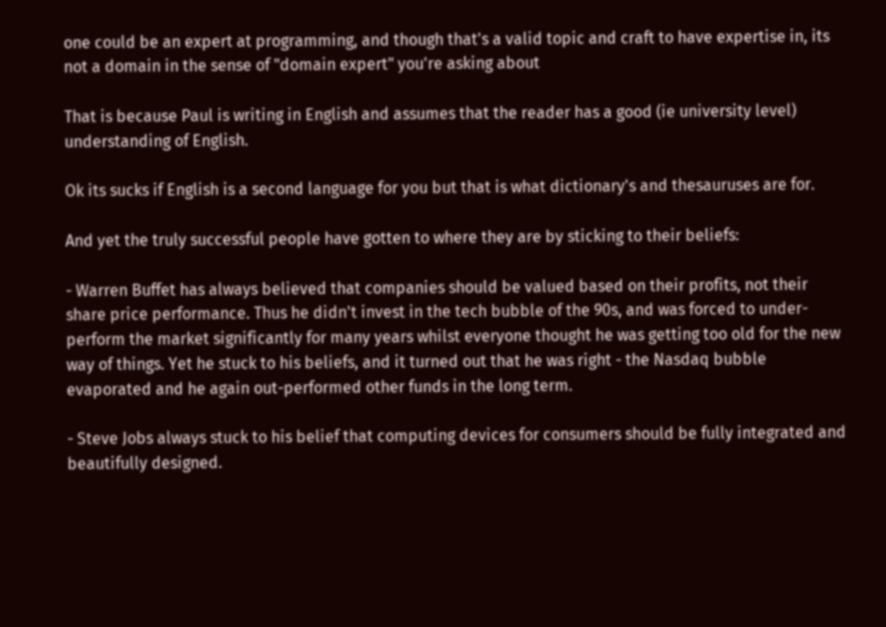one could be an expert at programming, and though that's a valid topic and craft to have expertise in, its not a domain in the sense of "domain expert" you're asking about

That is because Paul is writing in English and assumes that the reader has a good (ie university level) understanding of English.

Ok its sucks if English is a second language for you but that is what dictionary's and thesauruses are for.

And yet the truly successful people have gotten to where they are by sticking to their beliefs:

- Warren Buffet has always believed that companies should be valued based on their profits, not their share price performance. Thus he didn't invest in the tech bubble of the 90s, and was forced to under-perform the market significantly for many years whilst everyone thought he was getting too old for the new way of things. Yet he stuck to his beliefs, and it turned out that he was right - the Nasdaq bubble evaporated and he again out-performed other funds in the long term.

- Steve Jobs always stuck to his belief that computing devices for consumers should be fully integrated and beautifully designed.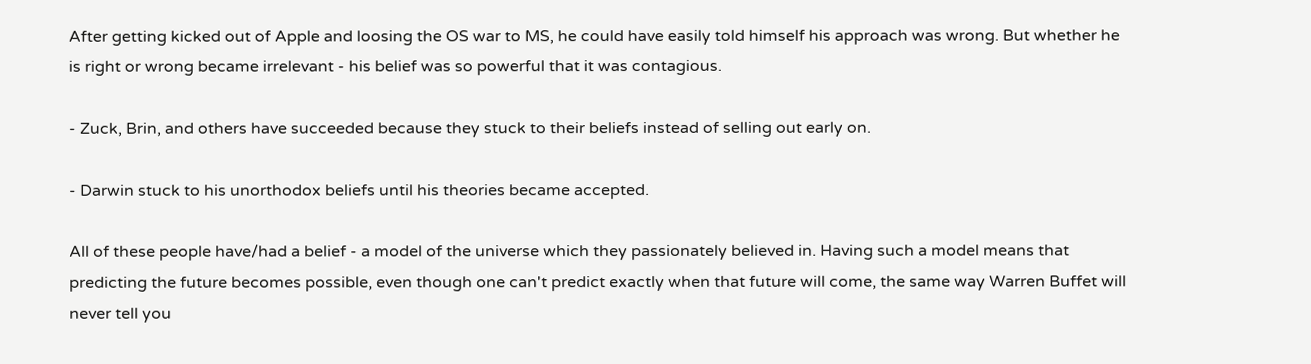After getting kicked out of Apple and loosing the OS war to MS, he could have easily told himself his approach was wrong. But whether he is right or wrong became irrelevant - his belief was so powerful that it was contagious.

- Zuck, Brin, and others have succeeded because they stuck to their beliefs instead of selling out early on.

- Darwin stuck to his unorthodox beliefs until his theories became accepted.

All of these people have/had a belief - a model of the universe which they passionately believed in. Having such a model means that predicting the future becomes possible, even though one can't predict exactly when that future will come, the same way Warren Buffet will never tell you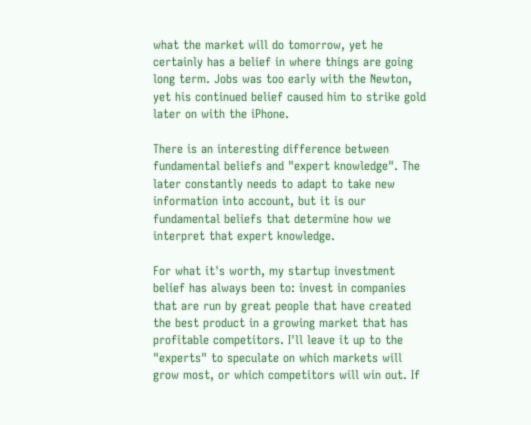what the market will do tomorrow, yet he certainly has a belief in where things are going long term. Jobs was too early with the Newton, yet his continued belief caused him to strike gold later on with the iPhone.

There is an interesting difference between fundamental beliefs and "expert knowledge". The later constantly needs to adapt to take new information into account, but it is our fundamental beliefs that determine how we interpret that expert knowledge.

For what it's worth, my startup investment belief has always been to: invest in companies that are run by great people that have created the best product in a growing market that has profitable competitors. I'll leave it up to the "experts" to speculate on which markets will grow most, or which competitors will win out. If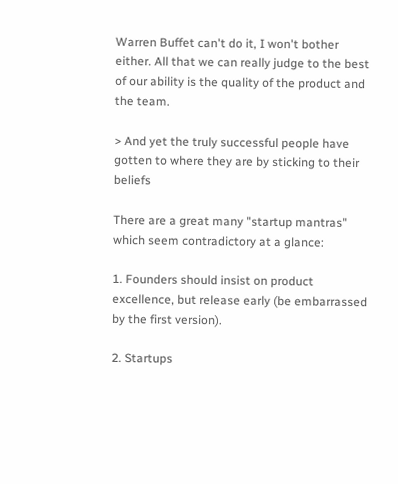Warren Buffet can't do it, I won't bother either. All that we can really judge to the best of our ability is the quality of the product and the team.

> And yet the truly successful people have gotten to where they are by sticking to their beliefs

There are a great many "startup mantras" which seem contradictory at a glance:

1. Founders should insist on product excellence, but release early (be embarrassed by the first version).

2. Startups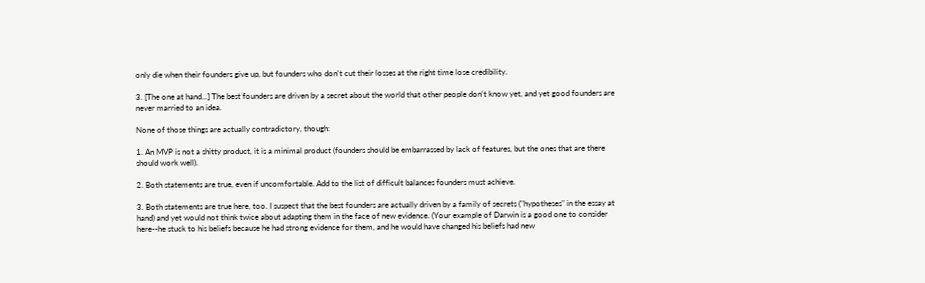only die when their founders give up, but founders who don't cut their losses at the right time lose credibility.

3. [The one at hand...] The best founders are driven by a secret about the world that other people don't know yet, and yet good founders are never married to an idea.

None of those things are actually contradictory, though:

1. An MVP is not a shitty product, it is a minimal product (founders should be embarrassed by lack of features, but the ones that are there should work well).

2. Both statements are true, even if uncomfortable. Add to the list of difficult balances founders must achieve.

3. Both statements are true here, too. I suspect that the best founders are actually driven by a family of secrets ("hypotheses" in the essay at hand) and yet would not think twice about adapting them in the face of new evidence. (Your example of Darwin is a good one to consider here--he stuck to his beliefs because he had strong evidence for them, and he would have changed his beliefs had new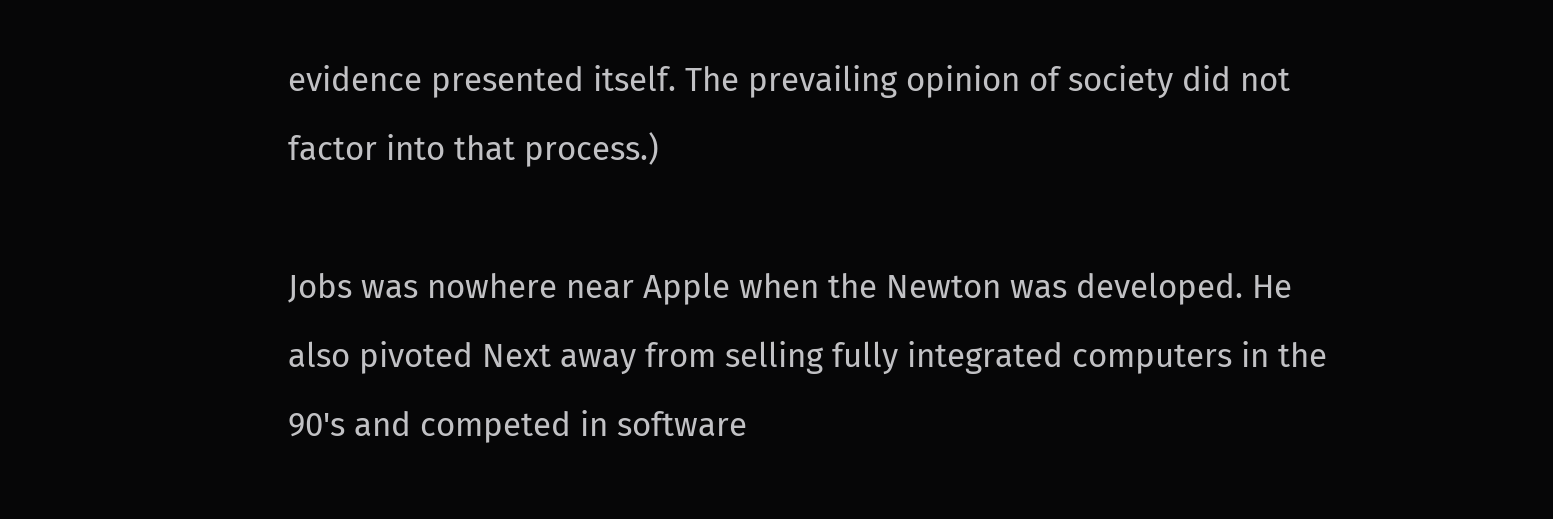evidence presented itself. The prevailing opinion of society did not factor into that process.)

Jobs was nowhere near Apple when the Newton was developed. He also pivoted Next away from selling fully integrated computers in the 90's and competed in software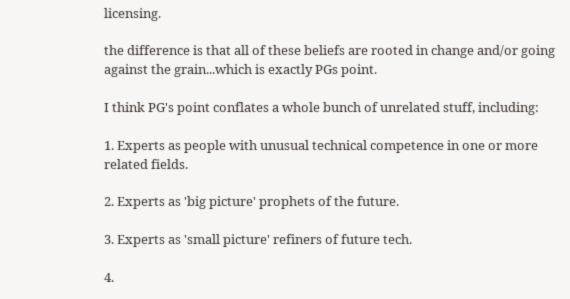licensing.

the difference is that all of these beliefs are rooted in change and/or going against the grain...which is exactly PGs point.

I think PG's point conflates a whole bunch of unrelated stuff, including:

1. Experts as people with unusual technical competence in one or more related fields.

2. Experts as 'big picture' prophets of the future.

3. Experts as 'small picture' refiners of future tech.

4.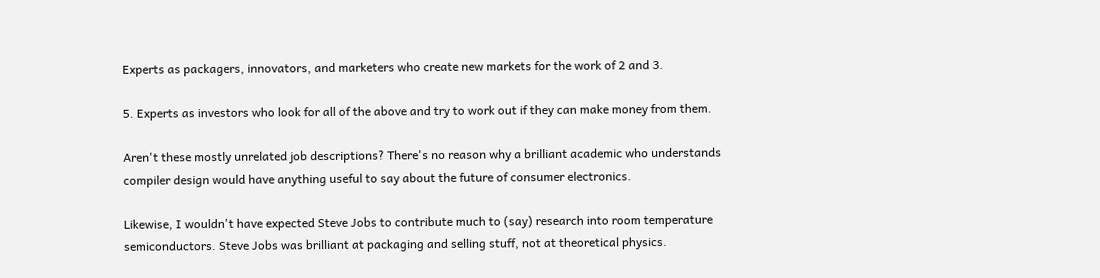Experts as packagers, innovators, and marketers who create new markets for the work of 2 and 3.

5. Experts as investors who look for all of the above and try to work out if they can make money from them.

Aren't these mostly unrelated job descriptions? There's no reason why a brilliant academic who understands compiler design would have anything useful to say about the future of consumer electronics.

Likewise, I wouldn't have expected Steve Jobs to contribute much to (say) research into room temperature semiconductors. Steve Jobs was brilliant at packaging and selling stuff, not at theoretical physics.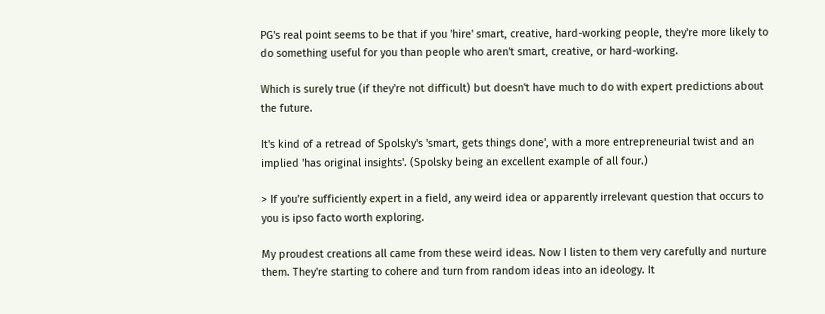PG's real point seems to be that if you 'hire' smart, creative, hard-working people, they're more likely to do something useful for you than people who aren't smart, creative, or hard-working.

Which is surely true (if they're not difficult) but doesn't have much to do with expert predictions about the future.

It's kind of a retread of Spolsky's 'smart, gets things done', with a more entrepreneurial twist and an implied 'has original insights'. (Spolsky being an excellent example of all four.)

> If you're sufficiently expert in a field, any weird idea or apparently irrelevant question that occurs to you is ipso facto worth exploring.

My proudest creations all came from these weird ideas. Now I listen to them very carefully and nurture them. They're starting to cohere and turn from random ideas into an ideology. It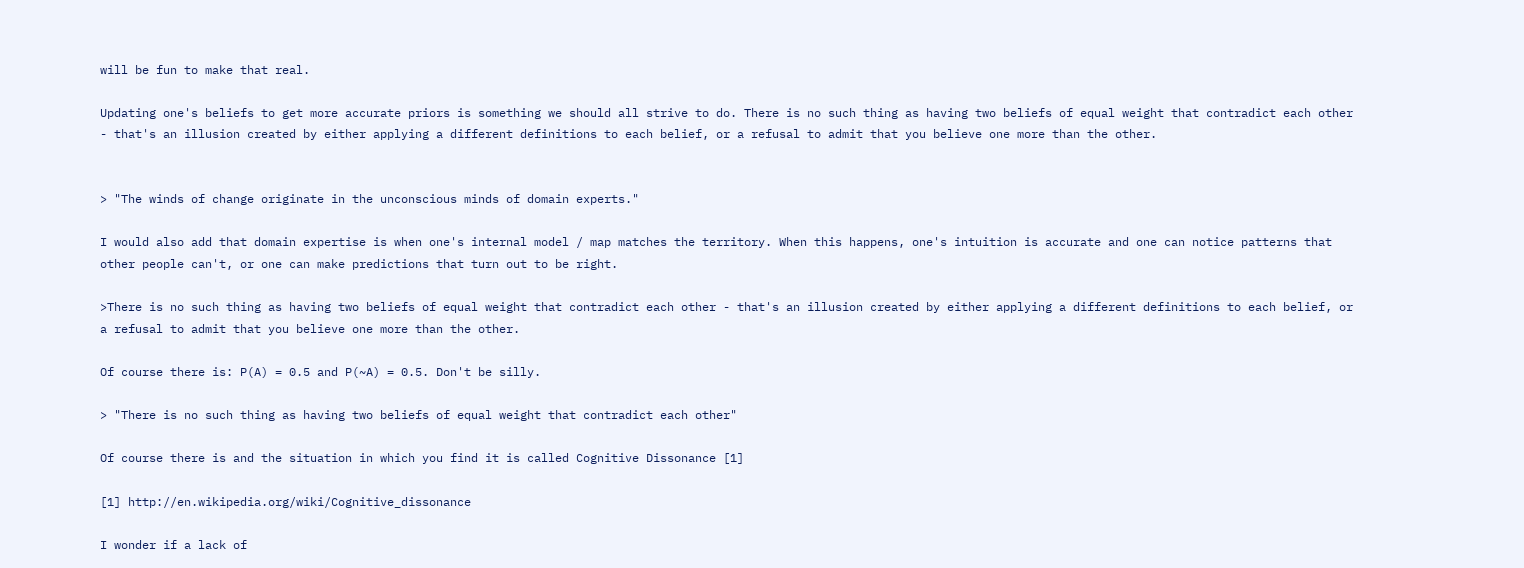will be fun to make that real.

Updating one's beliefs to get more accurate priors is something we should all strive to do. There is no such thing as having two beliefs of equal weight that contradict each other - that's an illusion created by either applying a different definitions to each belief, or a refusal to admit that you believe one more than the other.


> "The winds of change originate in the unconscious minds of domain experts."

I would also add that domain expertise is when one's internal model / map matches the territory. When this happens, one's intuition is accurate and one can notice patterns that other people can't, or one can make predictions that turn out to be right.

>There is no such thing as having two beliefs of equal weight that contradict each other - that's an illusion created by either applying a different definitions to each belief, or a refusal to admit that you believe one more than the other.

Of course there is: P(A) = 0.5 and P(~A) = 0.5. Don't be silly.

> "There is no such thing as having two beliefs of equal weight that contradict each other"

Of course there is and the situation in which you find it is called Cognitive Dissonance [1]

[1] http://en.wikipedia.org/wiki/Cognitive_dissonance

I wonder if a lack of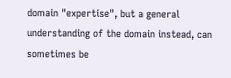domain "expertise", but a general understanding of the domain instead, can sometimes be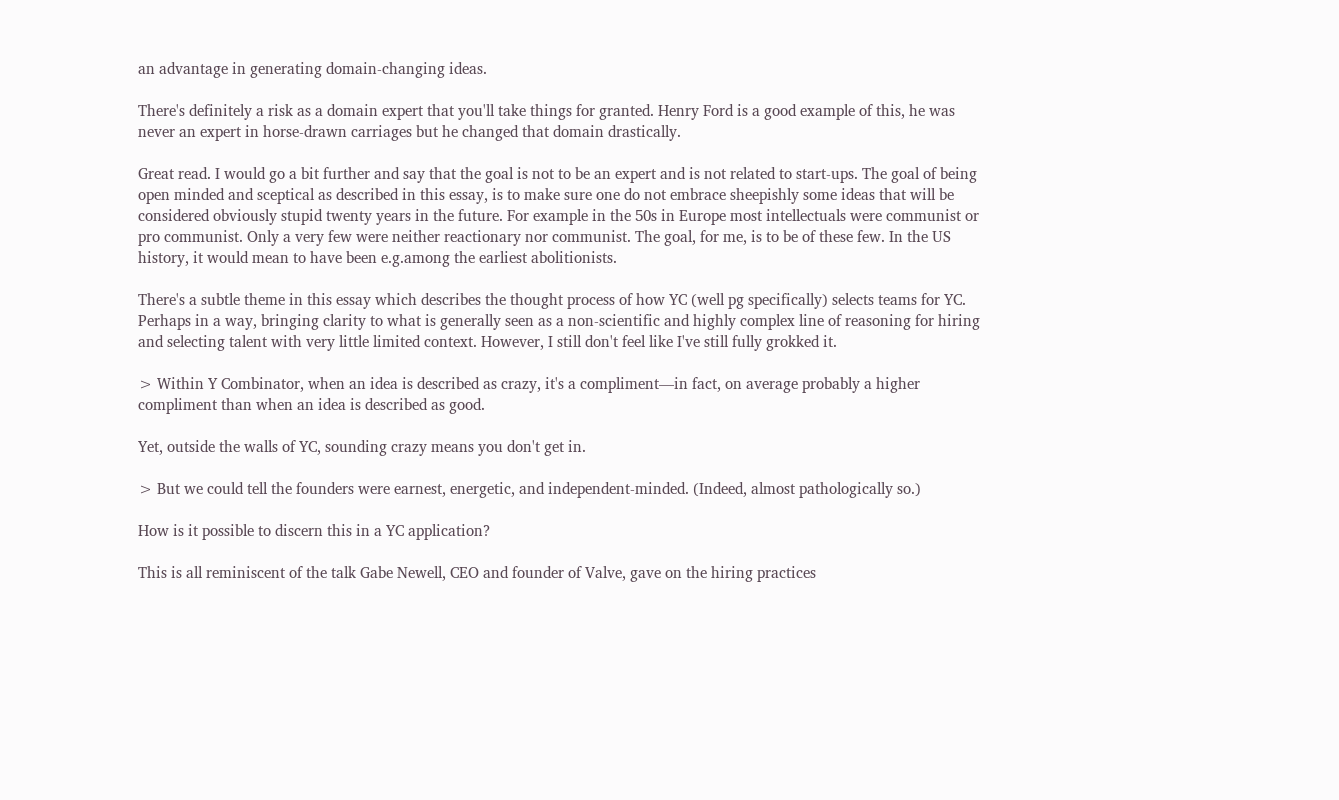an advantage in generating domain-changing ideas.

There's definitely a risk as a domain expert that you'll take things for granted. Henry Ford is a good example of this, he was never an expert in horse-drawn carriages but he changed that domain drastically.

Great read. I would go a bit further and say that the goal is not to be an expert and is not related to start-ups. The goal of being open minded and sceptical as described in this essay, is to make sure one do not embrace sheepishly some ideas that will be considered obviously stupid twenty years in the future. For example in the 50s in Europe most intellectuals were communist or pro communist. Only a very few were neither reactionary nor communist. The goal, for me, is to be of these few. In the US history, it would mean to have been e.g.among the earliest abolitionists.

There's a subtle theme in this essay which describes the thought process of how YC (well pg specifically) selects teams for YC. Perhaps in a way, bringing clarity to what is generally seen as a non-scientific and highly complex line of reasoning for hiring and selecting talent with very little limited context. However, I still don't feel like I've still fully grokked it.

> Within Y Combinator, when an idea is described as crazy, it's a compliment—in fact, on average probably a higher compliment than when an idea is described as good.

Yet, outside the walls of YC, sounding crazy means you don't get in.

> But we could tell the founders were earnest, energetic, and independent-minded. (Indeed, almost pathologically so.)

How is it possible to discern this in a YC application?

This is all reminiscent of the talk Gabe Newell, CEO and founder of Valve, gave on the hiring practices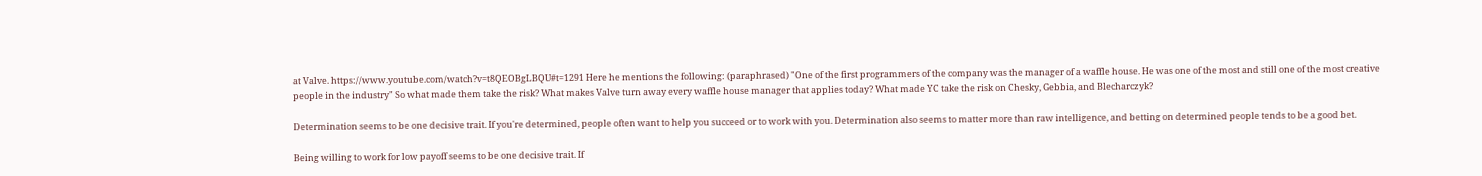at Valve. https://www.youtube.com/watch?v=t8QEOBgLBQU#t=1291 Here he mentions the following: (paraphrased) "One of the first programmers of the company was the manager of a waffle house. He was one of the most and still one of the most creative people in the industry" So what made them take the risk? What makes Valve turn away every waffle house manager that applies today? What made YC take the risk on Chesky, Gebbia, and Blecharczyk?

Determination seems to be one decisive trait. If you're determined, people often want to help you succeed or to work with you. Determination also seems to matter more than raw intelligence, and betting on determined people tends to be a good bet.

Being willing to work for low payoff seems to be one decisive trait. If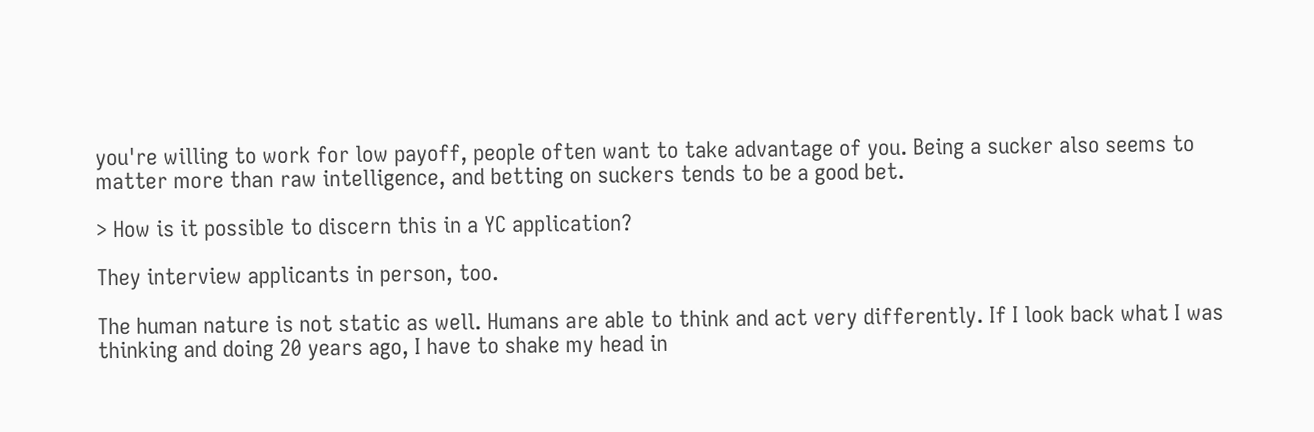you're willing to work for low payoff, people often want to take advantage of you. Being a sucker also seems to matter more than raw intelligence, and betting on suckers tends to be a good bet.

> How is it possible to discern this in a YC application?

They interview applicants in person, too.

The human nature is not static as well. Humans are able to think and act very differently. If I look back what I was thinking and doing 20 years ago, I have to shake my head in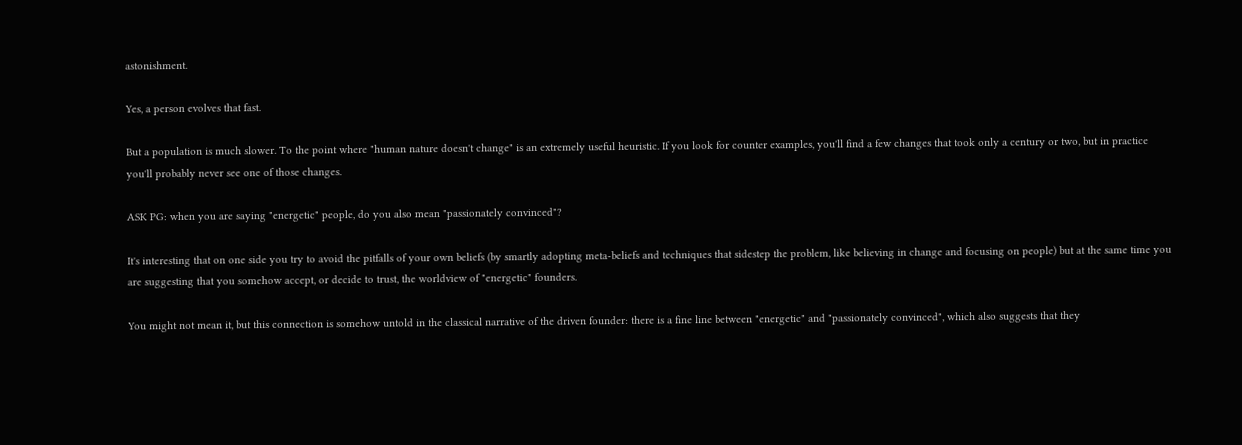astonishment.

Yes, a person evolves that fast.

But a population is much slower. To the point where "human nature doesn't change" is an extremely useful heuristic. If you look for counter examples, you'll find a few changes that took only a century or two, but in practice you'll probably never see one of those changes.

ASK PG: when you are saying "energetic" people, do you also mean "passionately convinced"?

It's interesting that on one side you try to avoid the pitfalls of your own beliefs (by smartly adopting meta-beliefs and techniques that sidestep the problem, like believing in change and focusing on people) but at the same time you are suggesting that you somehow accept, or decide to trust, the worldview of "energetic" founders.

You might not mean it, but this connection is somehow untold in the classical narrative of the driven founder: there is a fine line between "energetic" and "passionately convinced", which also suggests that they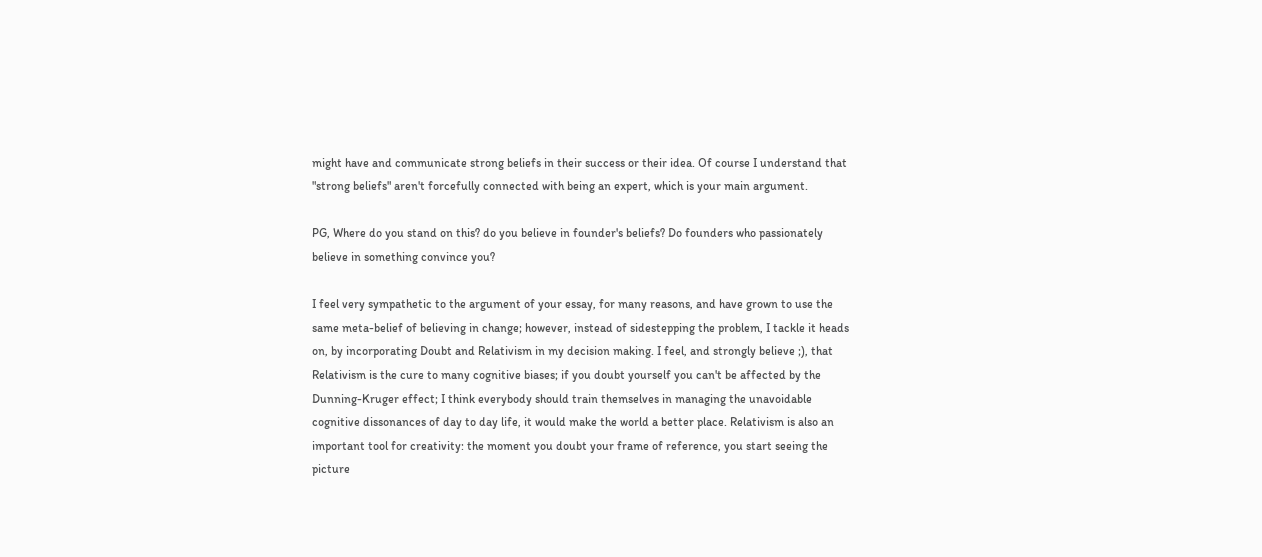might have and communicate strong beliefs in their success or their idea. Of course I understand that "strong beliefs" aren't forcefully connected with being an expert, which is your main argument.

PG, Where do you stand on this? do you believe in founder's beliefs? Do founders who passionately believe in something convince you?

I feel very sympathetic to the argument of your essay, for many reasons, and have grown to use the same meta-belief of believing in change; however, instead of sidestepping the problem, I tackle it heads on, by incorporating Doubt and Relativism in my decision making. I feel, and strongly believe ;), that Relativism is the cure to many cognitive biases; if you doubt yourself you can't be affected by the Dunning-Kruger effect; I think everybody should train themselves in managing the unavoidable cognitive dissonances of day to day life, it would make the world a better place. Relativism is also an important tool for creativity: the moment you doubt your frame of reference, you start seeing the picture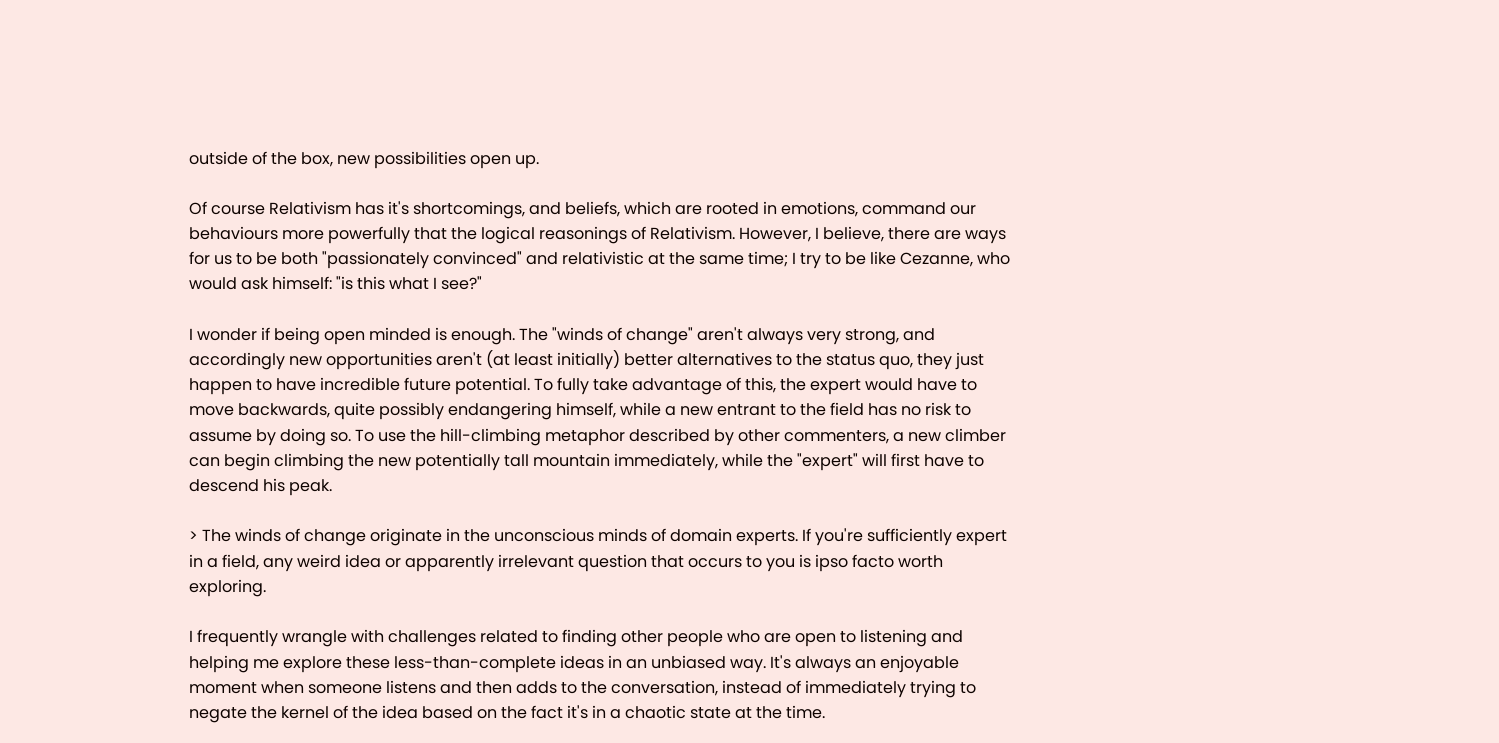outside of the box, new possibilities open up.

Of course Relativism has it's shortcomings, and beliefs, which are rooted in emotions, command our behaviours more powerfully that the logical reasonings of Relativism. However, I believe, there are ways for us to be both "passionately convinced" and relativistic at the same time; I try to be like Cezanne, who would ask himself: "is this what I see?"

I wonder if being open minded is enough. The "winds of change" aren't always very strong, and accordingly new opportunities aren't (at least initially) better alternatives to the status quo, they just happen to have incredible future potential. To fully take advantage of this, the expert would have to move backwards, quite possibly endangering himself, while a new entrant to the field has no risk to assume by doing so. To use the hill-climbing metaphor described by other commenters, a new climber can begin climbing the new potentially tall mountain immediately, while the "expert" will first have to descend his peak.

> The winds of change originate in the unconscious minds of domain experts. If you're sufficiently expert in a field, any weird idea or apparently irrelevant question that occurs to you is ipso facto worth exploring.

I frequently wrangle with challenges related to finding other people who are open to listening and helping me explore these less-than-complete ideas in an unbiased way. It's always an enjoyable moment when someone listens and then adds to the conversation, instead of immediately trying to negate the kernel of the idea based on the fact it's in a chaotic state at the time.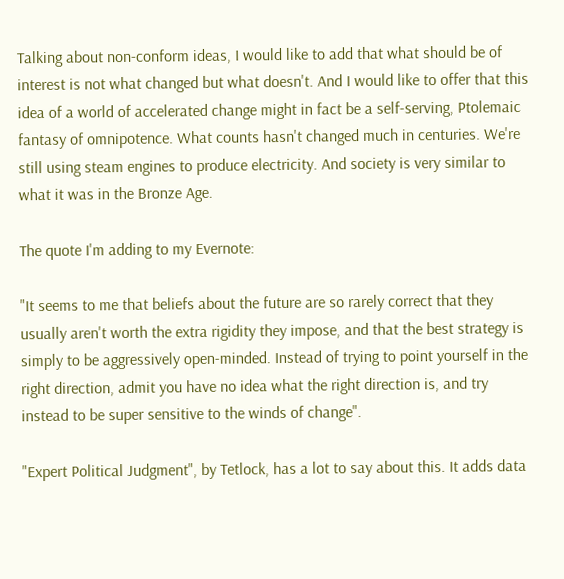Talking about non-conform ideas, I would like to add that what should be of interest is not what changed but what doesn't. And I would like to offer that this idea of a world of accelerated change might in fact be a self-serving, Ptolemaic fantasy of omnipotence. What counts hasn't changed much in centuries. We're still using steam engines to produce electricity. And society is very similar to what it was in the Bronze Age.

The quote I'm adding to my Evernote:

"It seems to me that beliefs about the future are so rarely correct that they usually aren't worth the extra rigidity they impose, and that the best strategy is simply to be aggressively open-minded. Instead of trying to point yourself in the right direction, admit you have no idea what the right direction is, and try instead to be super sensitive to the winds of change".

"Expert Political Judgment", by Tetlock, has a lot to say about this. It adds data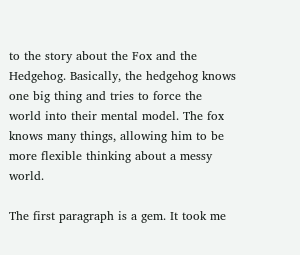to the story about the Fox and the Hedgehog. Basically, the hedgehog knows one big thing and tries to force the world into their mental model. The fox knows many things, allowing him to be more flexible thinking about a messy world.

The first paragraph is a gem. It took me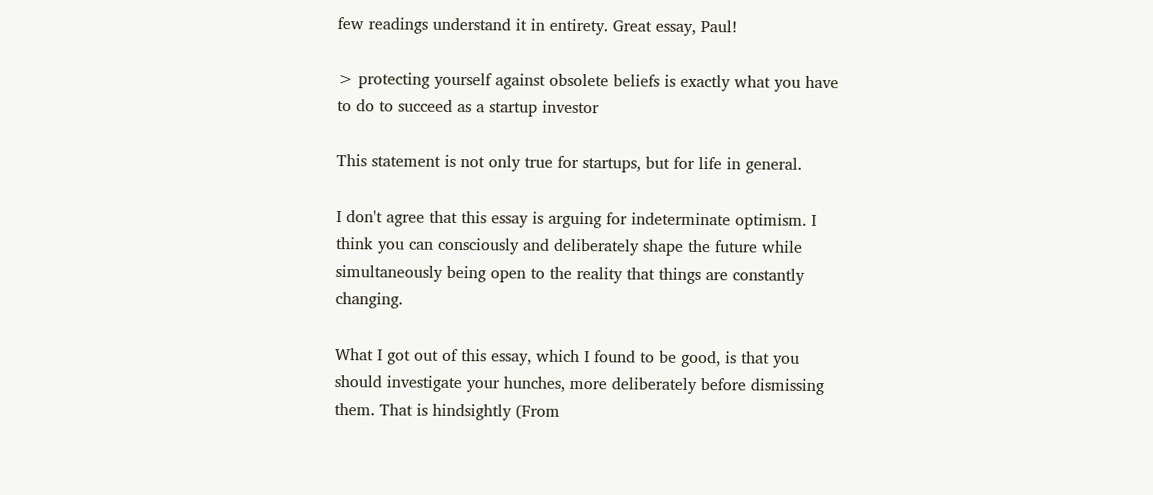few readings understand it in entirety. Great essay, Paul!

> protecting yourself against obsolete beliefs is exactly what you have to do to succeed as a startup investor

This statement is not only true for startups, but for life in general.

I don't agree that this essay is arguing for indeterminate optimism. I think you can consciously and deliberately shape the future while simultaneously being open to the reality that things are constantly changing.

What I got out of this essay, which I found to be good, is that you should investigate your hunches, more deliberately before dismissing them. That is hindsightly (From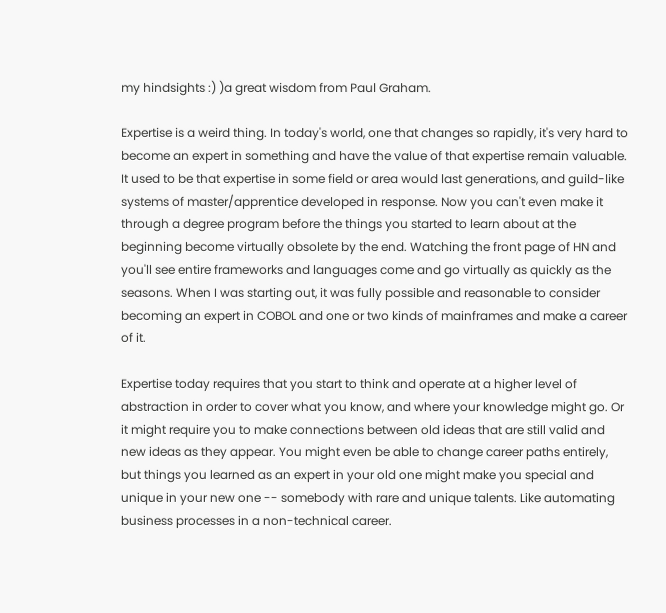my hindsights :) )a great wisdom from Paul Graham.

Expertise is a weird thing. In today's world, one that changes so rapidly, it's very hard to become an expert in something and have the value of that expertise remain valuable. It used to be that expertise in some field or area would last generations, and guild-like systems of master/apprentice developed in response. Now you can't even make it through a degree program before the things you started to learn about at the beginning become virtually obsolete by the end. Watching the front page of HN and you'll see entire frameworks and languages come and go virtually as quickly as the seasons. When I was starting out, it was fully possible and reasonable to consider becoming an expert in COBOL and one or two kinds of mainframes and make a career of it.

Expertise today requires that you start to think and operate at a higher level of abstraction in order to cover what you know, and where your knowledge might go. Or it might require you to make connections between old ideas that are still valid and new ideas as they appear. You might even be able to change career paths entirely, but things you learned as an expert in your old one might make you special and unique in your new one -- somebody with rare and unique talents. Like automating business processes in a non-technical career.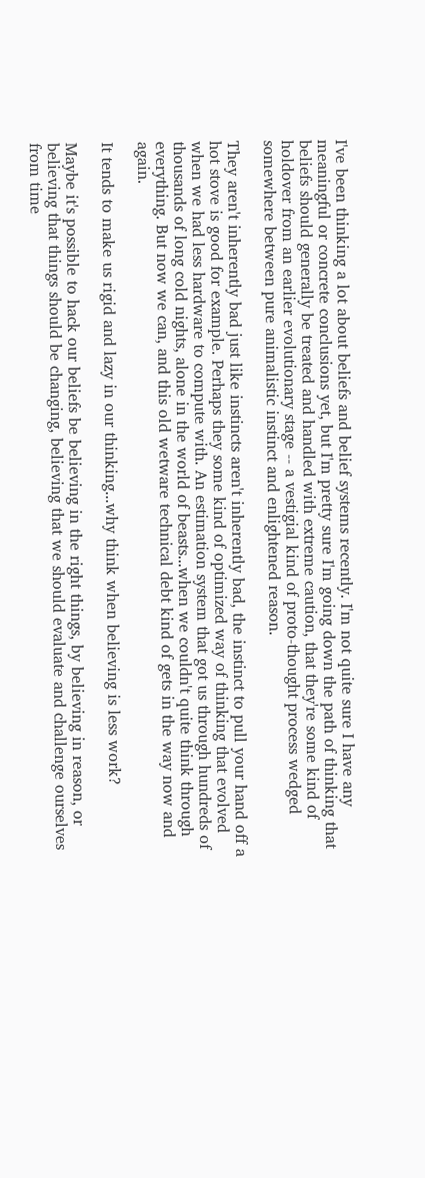I've been thinking a lot about beliefs and belief systems recently. I'm not quite sure I have any meaningful or concrete conclusions yet, but I'm pretty sure I'm going down the path of thinking that beliefs should generally be treated and handled with extreme caution, that they're some kind of holdover from an earlier evolutionary stage -- a vestigial kind of proto-thought process wedged somewhere between pure animalistic instinct and enlightened reason.

They aren't inherently bad just like instincts aren't inherently bad, the instinct to pull your hand off a hot stove is good for example. Perhaps they some kind of optimized way of thinking that evolved when we had less hardware to compute with. An estimation system that got us through hundreds of thousands of long cold nights, alone in the world of beasts...when we couldn't quite think through everything. But now we can, and this old wetware technical debt kind of gets in the way now and again.

It tends to make us rigid and lazy in our thinking...why think when believing is less work?

Maybe it's possible to hack our beliefs be believing in the right things, by believing in reason, or believing that things should be changing, believing that we should evaluate and challenge ourselves from time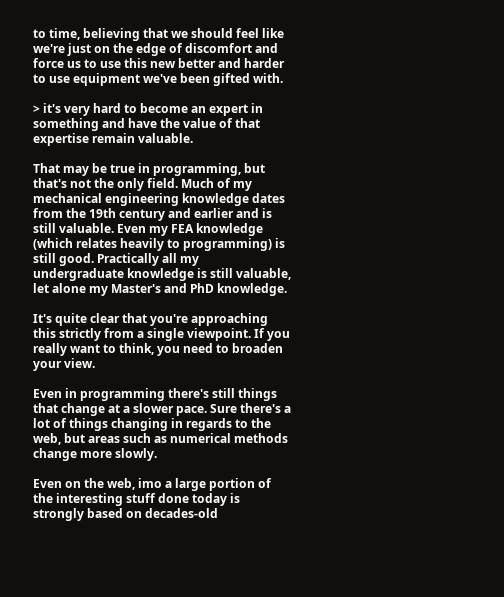to time, believing that we should feel like we're just on the edge of discomfort and force us to use this new better and harder to use equipment we've been gifted with.

> it's very hard to become an expert in something and have the value of that expertise remain valuable.

That may be true in programming, but that's not the only field. Much of my mechanical engineering knowledge dates from the 19th century and earlier and is still valuable. Even my FEA knowledge (which relates heavily to programming) is still good. Practically all my undergraduate knowledge is still valuable, let alone my Master's and PhD knowledge.

It's quite clear that you're approaching this strictly from a single viewpoint. If you really want to think, you need to broaden your view.

Even in programming there's still things that change at a slower pace. Sure there's a lot of things changing in regards to the web, but areas such as numerical methods change more slowly.

Even on the web, imo a large portion of the interesting stuff done today is strongly based on decades-old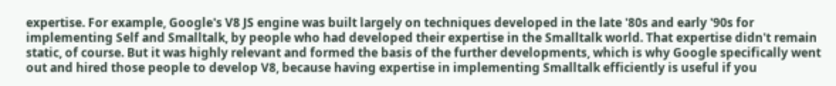expertise. For example, Google's V8 JS engine was built largely on techniques developed in the late '80s and early '90s for implementing Self and Smalltalk, by people who had developed their expertise in the Smalltalk world. That expertise didn't remain static, of course. But it was highly relevant and formed the basis of the further developments, which is why Google specifically went out and hired those people to develop V8, because having expertise in implementing Smalltalk efficiently is useful if you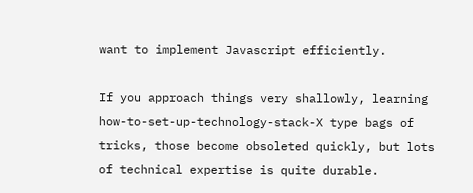want to implement Javascript efficiently.

If you approach things very shallowly, learning how-to-set-up-technology-stack-X type bags of tricks, those become obsoleted quickly, but lots of technical expertise is quite durable.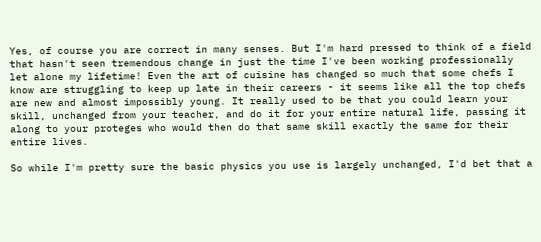Yes, of course you are correct in many senses. But I'm hard pressed to think of a field that hasn't seen tremendous change in just the time I've been working professionally let alone my lifetime! Even the art of cuisine has changed so much that some chefs I know are struggling to keep up late in their careers - it seems like all the top chefs are new and almost impossibly young. It really used to be that you could learn your skill, unchanged from your teacher, and do it for your entire natural life, passing it along to your proteges who would then do that same skill exactly the same for their entire lives.

So while I'm pretty sure the basic physics you use is largely unchanged, I'd bet that a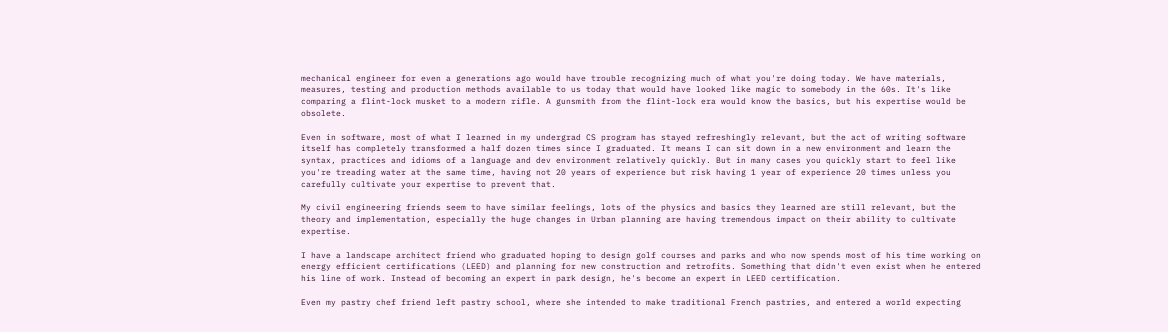mechanical engineer for even a generations ago would have trouble recognizing much of what you're doing today. We have materials, measures, testing and production methods available to us today that would have looked like magic to somebody in the 60s. It's like comparing a flint-lock musket to a modern rifle. A gunsmith from the flint-lock era would know the basics, but his expertise would be obsolete.

Even in software, most of what I learned in my undergrad CS program has stayed refreshingly relevant, but the act of writing software itself has completely transformed a half dozen times since I graduated. It means I can sit down in a new environment and learn the syntax, practices and idioms of a language and dev environment relatively quickly. But in many cases you quickly start to feel like you're treading water at the same time, having not 20 years of experience but risk having 1 year of experience 20 times unless you carefully cultivate your expertise to prevent that.

My civil engineering friends seem to have similar feelings, lots of the physics and basics they learned are still relevant, but the theory and implementation, especially the huge changes in Urban planning are having tremendous impact on their ability to cultivate expertise.

I have a landscape architect friend who graduated hoping to design golf courses and parks and who now spends most of his time working on energy efficient certifications (LEED) and planning for new construction and retrofits. Something that didn't even exist when he entered his line of work. Instead of becoming an expert in park design, he's become an expert in LEED certification.

Even my pastry chef friend left pastry school, where she intended to make traditional French pastries, and entered a world expecting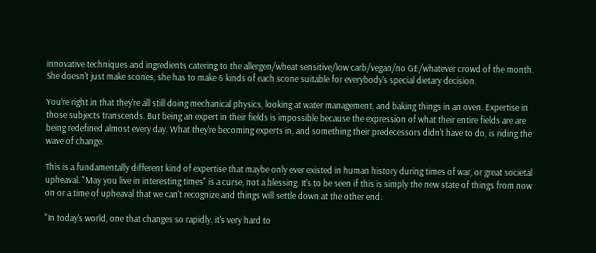innovative techniques and ingredients catering to the allergen/wheat sensitive/low carb/vegan/no GE/whatever crowd of the month. She doesn't just make scones, she has to make 6 kinds of each scone suitable for everybody's special dietary decision.

You're right in that they're all still doing mechanical physics, looking at water management, and baking things in an oven. Expertise in those subjects transcends. But being an expert in their fields is impossible because the expression of what their entire fields are are being redefined almost every day. What they're becoming experts in, and something their predecessors didn't have to do, is riding the wave of change.

This is a fundamentally different kind of expertise that maybe only ever existed in human history during times of war, or great societal upheaval. "May you live in interesting times" is a curse, not a blessing. It's to be seen if this is simply the new state of things from now on or a time of upheaval that we can't recognize and things will settle down at the other end.

"In today's world, one that changes so rapidly, it's very hard to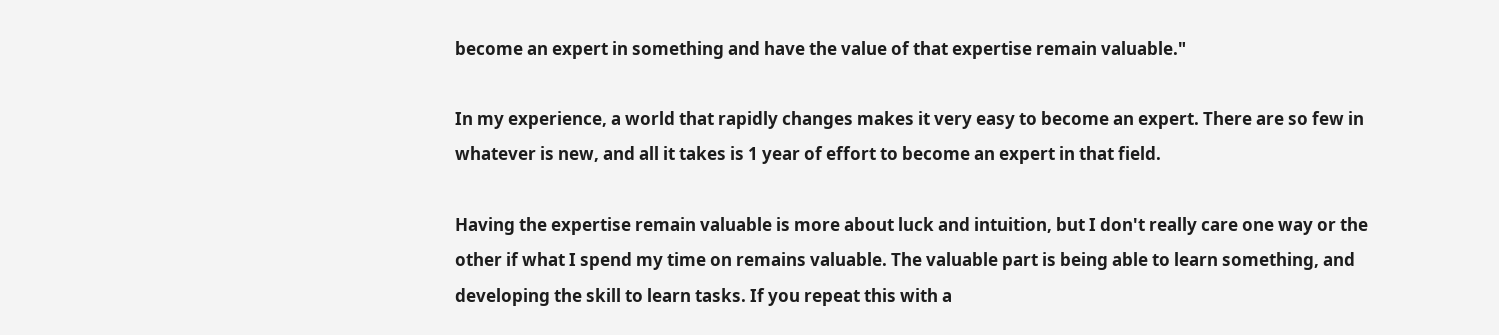become an expert in something and have the value of that expertise remain valuable."

In my experience, a world that rapidly changes makes it very easy to become an expert. There are so few in whatever is new, and all it takes is 1 year of effort to become an expert in that field.

Having the expertise remain valuable is more about luck and intuition, but I don't really care one way or the other if what I spend my time on remains valuable. The valuable part is being able to learn something, and developing the skill to learn tasks. If you repeat this with a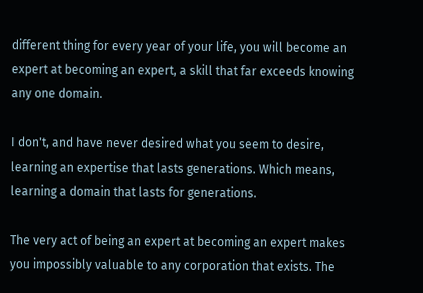different thing for every year of your life, you will become an expert at becoming an expert, a skill that far exceeds knowing any one domain.

I don't, and have never desired what you seem to desire, learning an expertise that lasts generations. Which means, learning a domain that lasts for generations.

The very act of being an expert at becoming an expert makes you impossibly valuable to any corporation that exists. The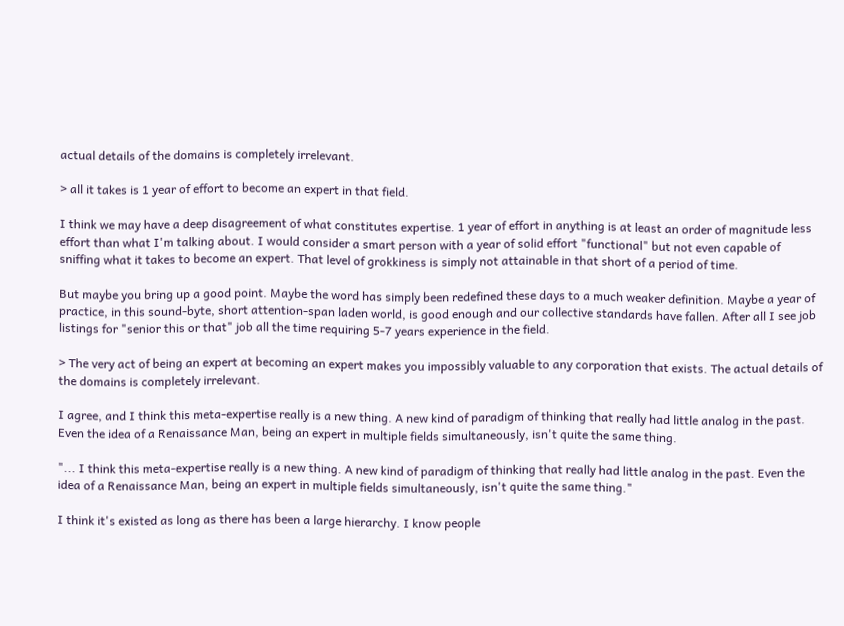actual details of the domains is completely irrelevant.

> all it takes is 1 year of effort to become an expert in that field.

I think we may have a deep disagreement of what constitutes expertise. 1 year of effort in anything is at least an order of magnitude less effort than what I'm talking about. I would consider a smart person with a year of solid effort "functional" but not even capable of sniffing what it takes to become an expert. That level of grokkiness is simply not attainable in that short of a period of time.

But maybe you bring up a good point. Maybe the word has simply been redefined these days to a much weaker definition. Maybe a year of practice, in this sound-byte, short attention-span laden world, is good enough and our collective standards have fallen. After all I see job listings for "senior this or that" job all the time requiring 5-7 years experience in the field.

> The very act of being an expert at becoming an expert makes you impossibly valuable to any corporation that exists. The actual details of the domains is completely irrelevant.

I agree, and I think this meta-expertise really is a new thing. A new kind of paradigm of thinking that really had little analog in the past. Even the idea of a Renaissance Man, being an expert in multiple fields simultaneously, isn't quite the same thing.

"... I think this meta-expertise really is a new thing. A new kind of paradigm of thinking that really had little analog in the past. Even the idea of a Renaissance Man, being an expert in multiple fields simultaneously, isn't quite the same thing."

I think it's existed as long as there has been a large hierarchy. I know people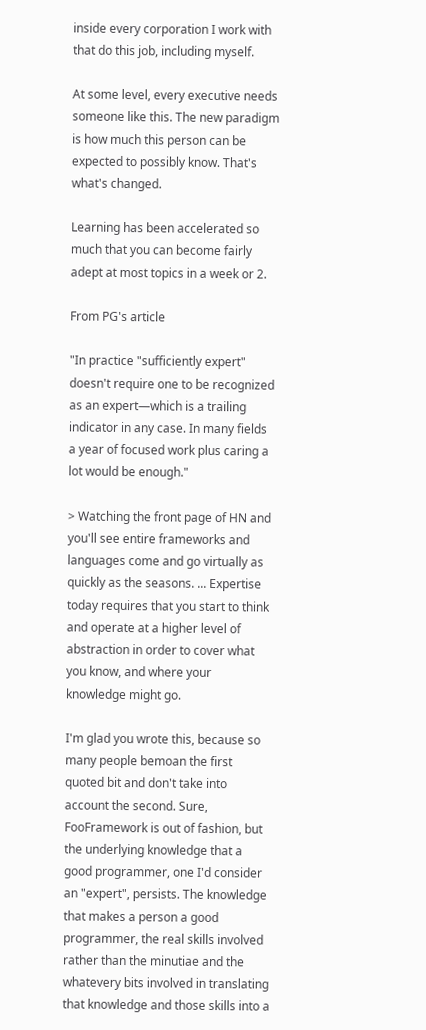inside every corporation I work with that do this job, including myself.

At some level, every executive needs someone like this. The new paradigm is how much this person can be expected to possibly know. That's what's changed.

Learning has been accelerated so much that you can become fairly adept at most topics in a week or 2.

From PG's article

"In practice "sufficiently expert" doesn't require one to be recognized as an expert—which is a trailing indicator in any case. In many fields a year of focused work plus caring a lot would be enough."

> Watching the front page of HN and you'll see entire frameworks and languages come and go virtually as quickly as the seasons. ... Expertise today requires that you start to think and operate at a higher level of abstraction in order to cover what you know, and where your knowledge might go.

I'm glad you wrote this, because so many people bemoan the first quoted bit and don't take into account the second. Sure, FooFramework is out of fashion, but the underlying knowledge that a good programmer, one I'd consider an "expert", persists. The knowledge that makes a person a good programmer, the real skills involved rather than the minutiae and the whatevery bits involved in translating that knowledge and those skills into a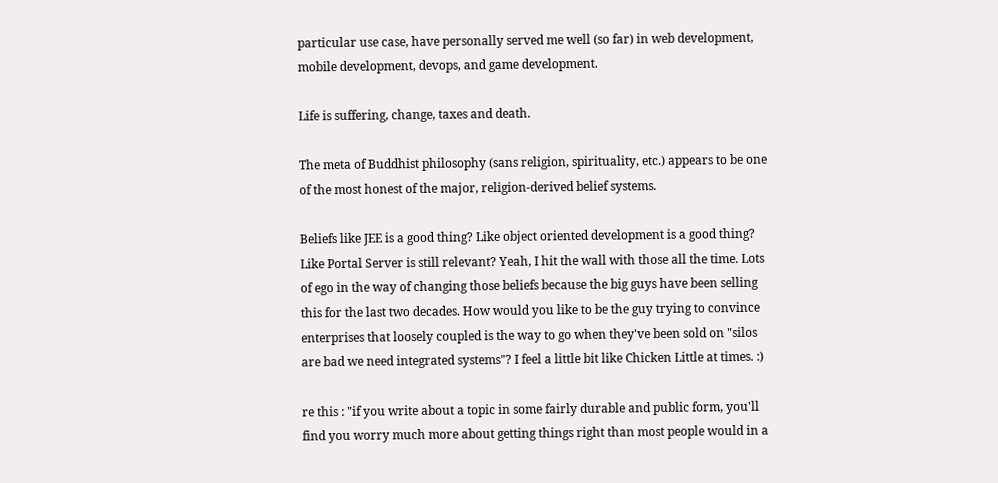particular use case, have personally served me well (so far) in web development, mobile development, devops, and game development.

Life is suffering, change, taxes and death.

The meta of Buddhist philosophy (sans religion, spirituality, etc.) appears to be one of the most honest of the major, religion-derived belief systems.

Beliefs like JEE is a good thing? Like object oriented development is a good thing? Like Portal Server is still relevant? Yeah, I hit the wall with those all the time. Lots of ego in the way of changing those beliefs because the big guys have been selling this for the last two decades. How would you like to be the guy trying to convince enterprises that loosely coupled is the way to go when they've been sold on "silos are bad we need integrated systems"? I feel a little bit like Chicken Little at times. :)

re this : "if you write about a topic in some fairly durable and public form, you'll find you worry much more about getting things right than most people would in a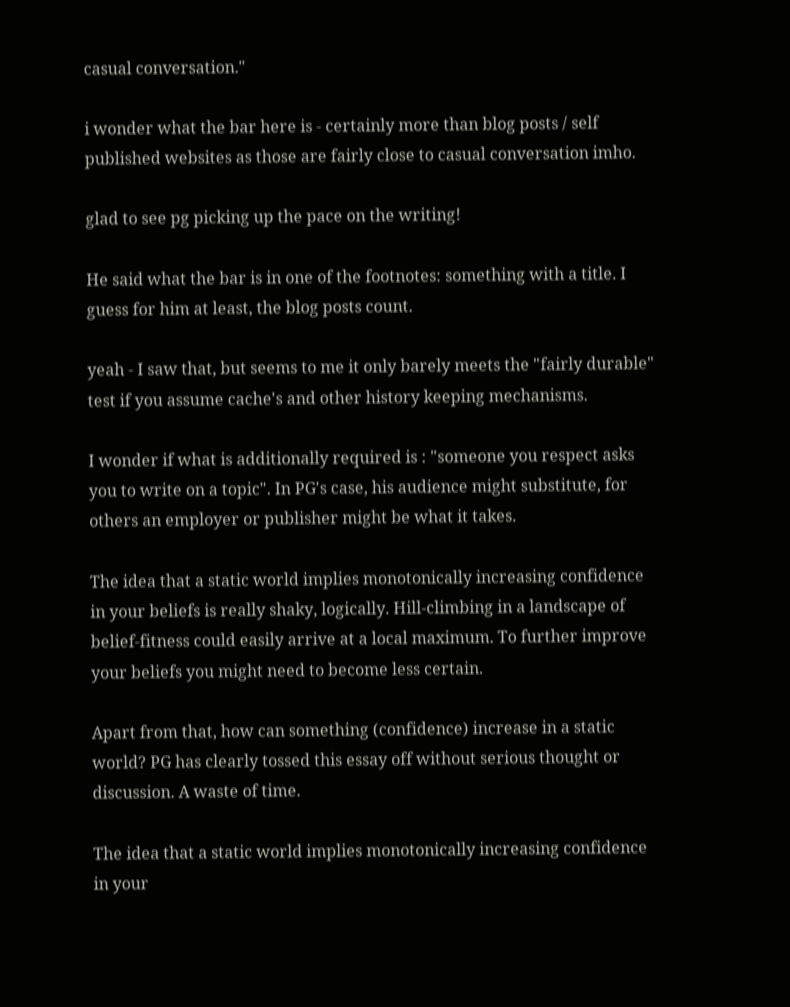casual conversation."

i wonder what the bar here is - certainly more than blog posts / self published websites as those are fairly close to casual conversation imho.

glad to see pg picking up the pace on the writing!

He said what the bar is in one of the footnotes: something with a title. I guess for him at least, the blog posts count.

yeah - I saw that, but seems to me it only barely meets the "fairly durable" test if you assume cache's and other history keeping mechanisms.

I wonder if what is additionally required is : "someone you respect asks you to write on a topic". In PG's case, his audience might substitute, for others an employer or publisher might be what it takes.

The idea that a static world implies monotonically increasing confidence in your beliefs is really shaky, logically. Hill-climbing in a landscape of belief-fitness could easily arrive at a local maximum. To further improve your beliefs you might need to become less certain.

Apart from that, how can something (confidence) increase in a static world? PG has clearly tossed this essay off without serious thought or discussion. A waste of time.

The idea that a static world implies monotonically increasing confidence in your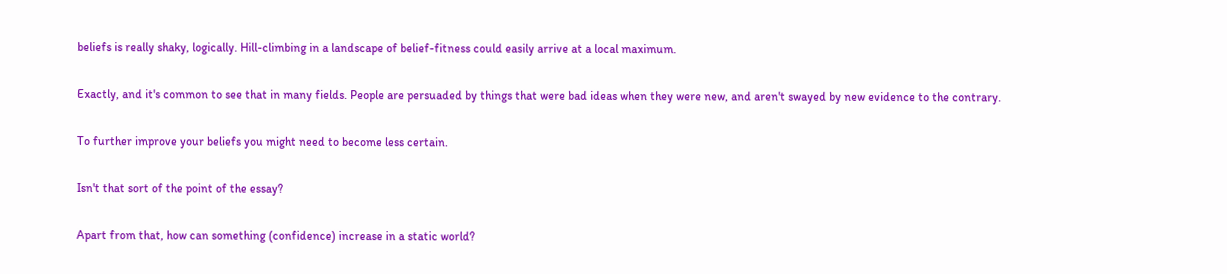beliefs is really shaky, logically. Hill-climbing in a landscape of belief-fitness could easily arrive at a local maximum.

Exactly, and it's common to see that in many fields. People are persuaded by things that were bad ideas when they were new, and aren't swayed by new evidence to the contrary.

To further improve your beliefs you might need to become less certain.

Isn't that sort of the point of the essay?

Apart from that, how can something (confidence) increase in a static world?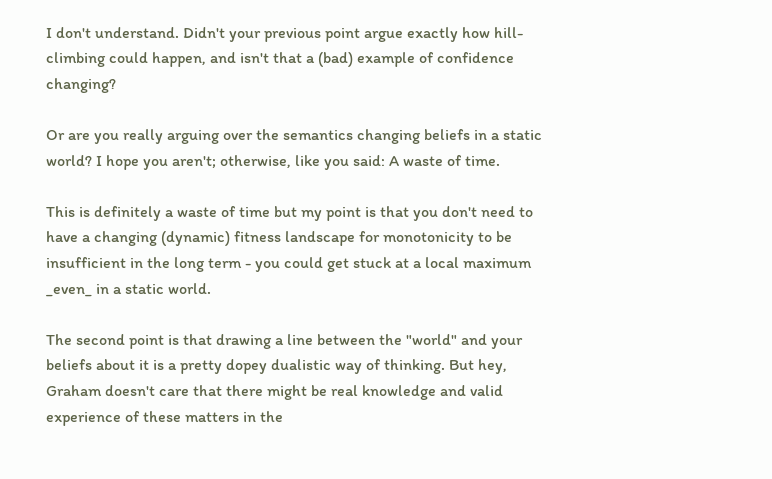I don't understand. Didn't your previous point argue exactly how hill-climbing could happen, and isn't that a (bad) example of confidence changing?

Or are you really arguing over the semantics changing beliefs in a static world? I hope you aren't; otherwise, like you said: A waste of time.

This is definitely a waste of time but my point is that you don't need to have a changing (dynamic) fitness landscape for monotonicity to be insufficient in the long term - you could get stuck at a local maximum _even_ in a static world.

The second point is that drawing a line between the "world" and your beliefs about it is a pretty dopey dualistic way of thinking. But hey, Graham doesn't care that there might be real knowledge and valid experience of these matters in the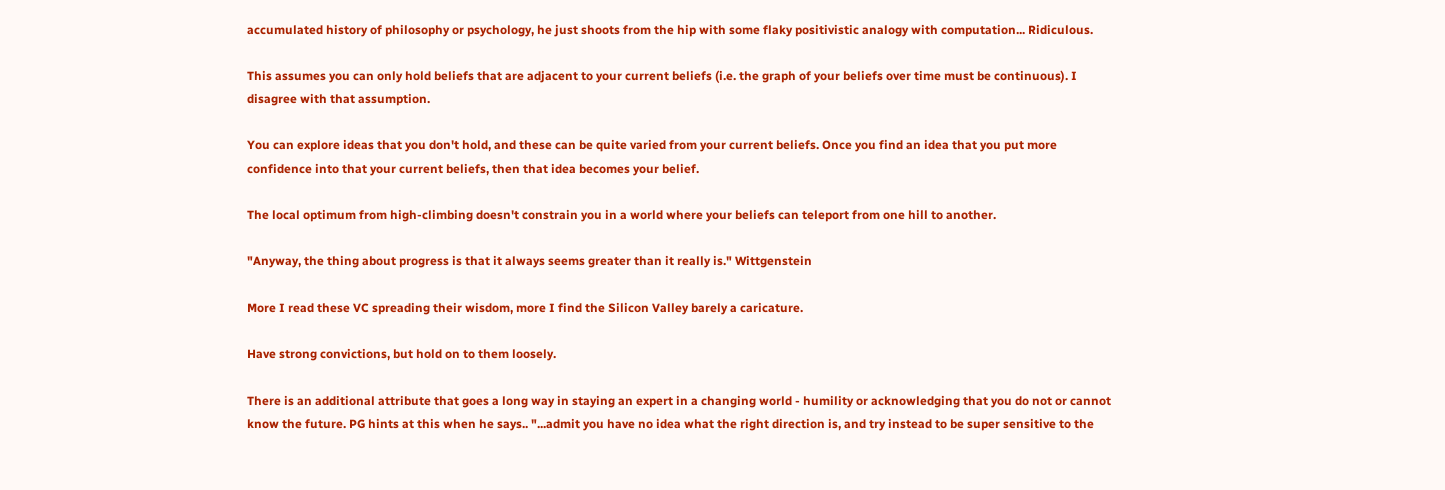accumulated history of philosophy or psychology, he just shoots from the hip with some flaky positivistic analogy with computation... Ridiculous.

This assumes you can only hold beliefs that are adjacent to your current beliefs (i.e. the graph of your beliefs over time must be continuous). I disagree with that assumption.

You can explore ideas that you don't hold, and these can be quite varied from your current beliefs. Once you find an idea that you put more confidence into that your current beliefs, then that idea becomes your belief.

The local optimum from high-climbing doesn't constrain you in a world where your beliefs can teleport from one hill to another.

"Anyway, the thing about progress is that it always seems greater than it really is." Wittgenstein

More I read these VC spreading their wisdom, more I find the Silicon Valley barely a caricature.

Have strong convictions, but hold on to them loosely.

There is an additional attribute that goes a long way in staying an expert in a changing world - humility or acknowledging that you do not or cannot know the future. PG hints at this when he says.. "...admit you have no idea what the right direction is, and try instead to be super sensitive to the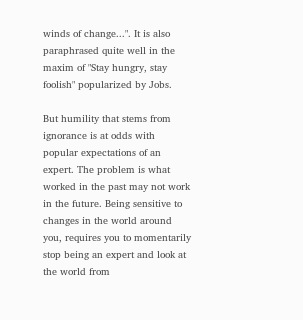winds of change...". It is also paraphrased quite well in the maxim of "Stay hungry, stay foolish" popularized by Jobs.

But humility that stems from ignorance is at odds with popular expectations of an expert. The problem is what worked in the past may not work in the future. Being sensitive to changes in the world around you, requires you to momentarily stop being an expert and look at the world from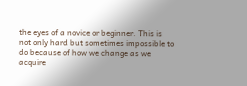the eyes of a novice or beginner. This is not only hard but sometimes impossible to do because of how we change as we acquire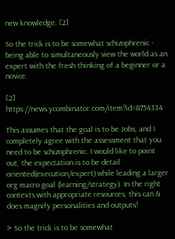new knowledge. [2]

So the trick is to be somewhat schizophrenic - being able to simultaneously view the world as an expert with the fresh thinking of a beginner or a novice.

[2] https://news.ycombinator.com/item?id=8754334

This assumes that the goal is to be Jobs, and I completely agree with the assessment that you need to be schizophrenic. I would like to point out, the expectation is to be detail oriented(execution/expert) while leading a larger org macro goal (learning/strategy). In the right contexts with appropriate resources, this can & does magnify personalities and outputs!

> So the trick is to be somewhat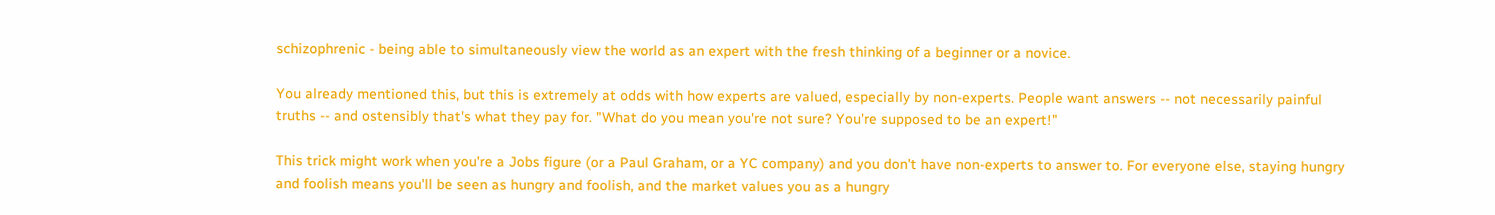schizophrenic - being able to simultaneously view the world as an expert with the fresh thinking of a beginner or a novice.

You already mentioned this, but this is extremely at odds with how experts are valued, especially by non-experts. People want answers -- not necessarily painful truths -- and ostensibly that's what they pay for. "What do you mean you're not sure? You're supposed to be an expert!"

This trick might work when you're a Jobs figure (or a Paul Graham, or a YC company) and you don't have non-experts to answer to. For everyone else, staying hungry and foolish means you'll be seen as hungry and foolish, and the market values you as a hungry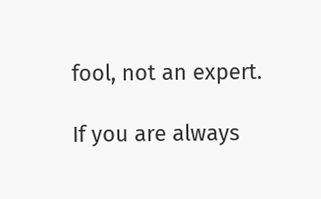fool, not an expert.

If you are always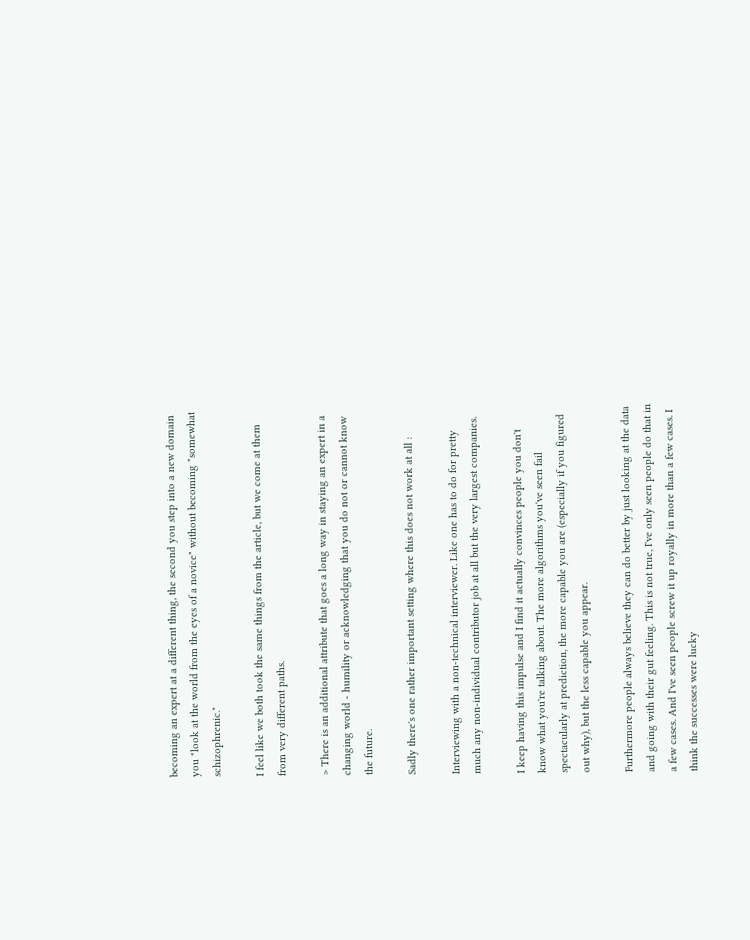becoming an expert at a different thing, the second you step into a new domain you "look at the world from the eyes of a novice" without becoming "somewhat schizophrenic."

I feel like we both took the same things from the article, but we come at them from very different paths.

> There is an additional attribute that goes a long way in staying an expert in a changing world - humility or acknowledging that you do not or cannot know the future.

Sadly there's one rather important setting where this does not work at all :

Interviewing with a non-technical interviewer. Like one has to do for pretty much any non-individual contributor job at all but the very largest companies.

I keep having this impulse and I find it actually convinces people you don't know what you're talking about. The more algorithms you've seen fail spectacularly at prediction, the more capable you are (especially if you figured out why), but the less capable you appear.

Furthermore people always believe they can do better by just looking at the data and going with their gut feeling. This is not true, I've only seen people do that in a few cases. And I've seen people screw it up royally in more than a few cases. I think the successes were lucky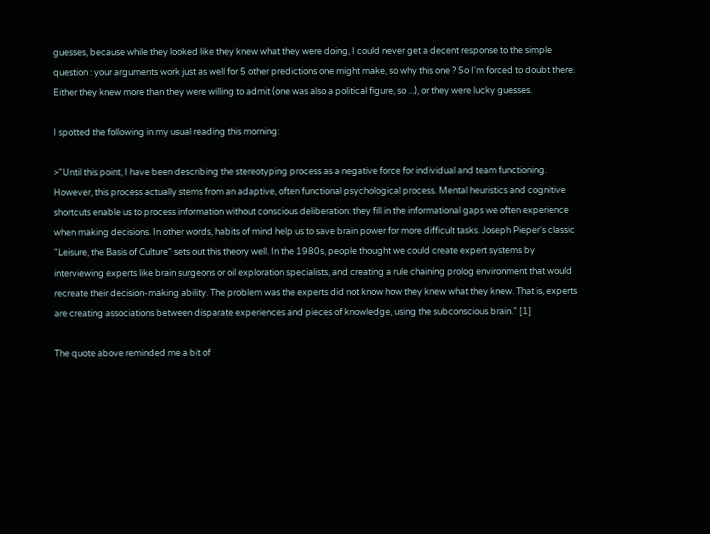guesses, because while they looked like they knew what they were doing, I could never get a decent response to the simple question : your arguments work just as well for 5 other predictions one might make, so why this one ? So I'm forced to doubt there. Either they knew more than they were willing to admit (one was also a political figure, so ...), or they were lucky guesses.

I spotted the following in my usual reading this morning:

>"Until this point, I have been describing the stereotyping process as a negative force for individual and team functioning. However, this process actually stems from an adaptive, often functional psychological process. Mental heuristics and cognitive shortcuts enable us to process information without conscious deliberation: they fill in the informational gaps we often experience when making decisions. In other words, habits of mind help us to save brain power for more difficult tasks. Joseph Pieper's classic "Leisure, the Basis of Culture" sets out this theory well. In the 1980s, people thought we could create expert systems by interviewing experts like brain surgeons or oil exploration specialists, and creating a rule chaining prolog environment that would recreate their decision-making ability. The problem was the experts did not know how they knew what they knew. That is, experts are creating associations between disparate experiences and pieces of knowledge, using the subconscious brain." [1]

The quote above reminded me a bit of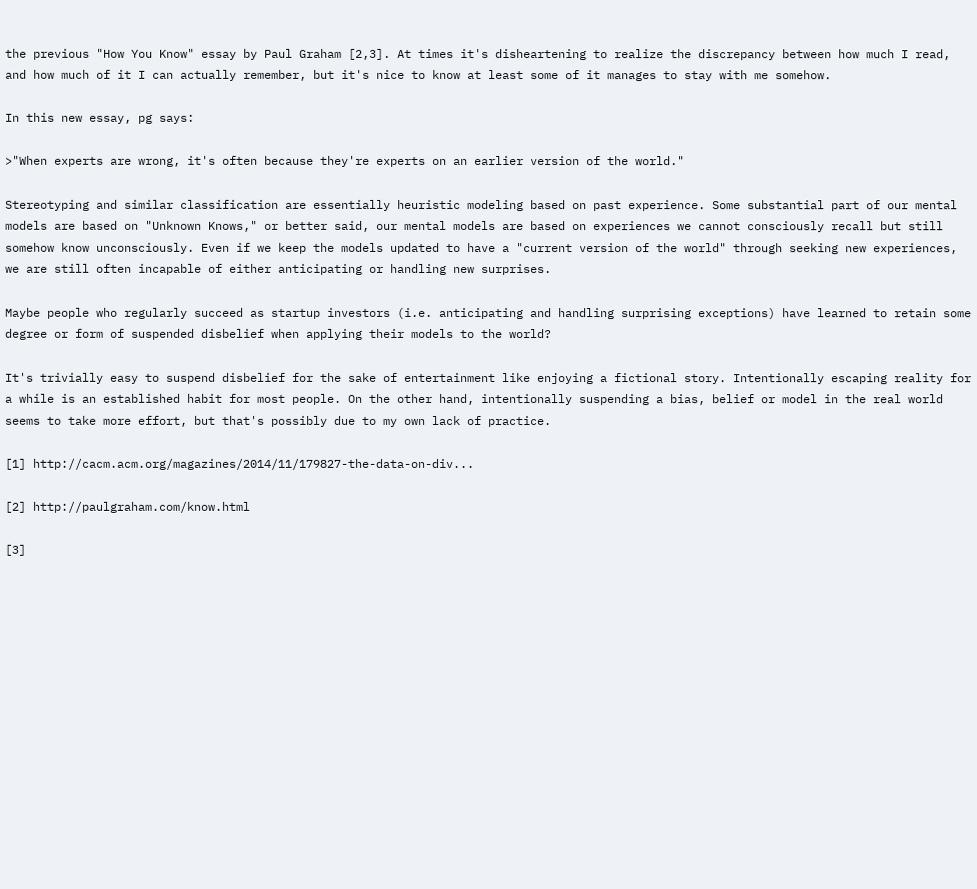the previous "How You Know" essay by Paul Graham [2,3]. At times it's disheartening to realize the discrepancy between how much I read, and how much of it I can actually remember, but it's nice to know at least some of it manages to stay with me somehow.

In this new essay, pg says:

>"When experts are wrong, it's often because they're experts on an earlier version of the world."

Stereotyping and similar classification are essentially heuristic modeling based on past experience. Some substantial part of our mental models are based on "Unknown Knows," or better said, our mental models are based on experiences we cannot consciously recall but still somehow know unconsciously. Even if we keep the models updated to have a "current version of the world" through seeking new experiences, we are still often incapable of either anticipating or handling new surprises.

Maybe people who regularly succeed as startup investors (i.e. anticipating and handling surprising exceptions) have learned to retain some degree or form of suspended disbelief when applying their models to the world?

It's trivially easy to suspend disbelief for the sake of entertainment like enjoying a fictional story. Intentionally escaping reality for a while is an established habit for most people. On the other hand, intentionally suspending a bias, belief or model in the real world seems to take more effort, but that's possibly due to my own lack of practice.

[1] http://cacm.acm.org/magazines/2014/11/179827-the-data-on-div...

[2] http://paulgraham.com/know.html

[3]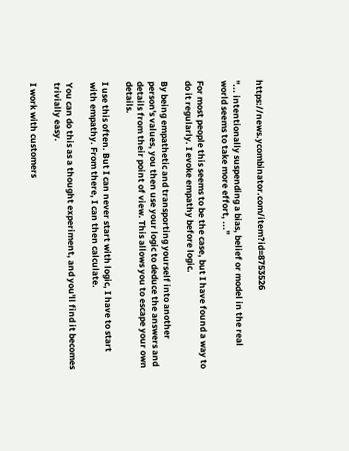https://news.ycombinator.com/item?id=8753526

"... intentionally suspending a bias, belief or model in the real world seems to take more effort, ..."

For most people this seems to be the case, but I have found a way to do it regularly. I evoke empathy before logic.

By being empathetic and transporting yourself into another person's values, you then use your logic to deduce the answers and details from their point of view. This allows you to escape your own details.

I use this often. But I can never start with logic, I have to start with empathy. From there, I can then calculate.

You can do this as a thought experiment, and you'll find it becomes trivially easy.

I work with customers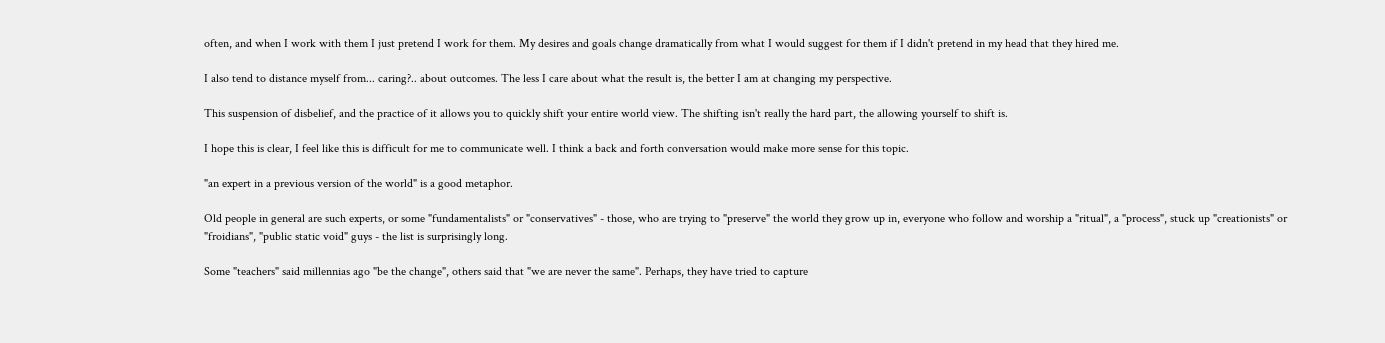often, and when I work with them I just pretend I work for them. My desires and goals change dramatically from what I would suggest for them if I didn't pretend in my head that they hired me.

I also tend to distance myself from... caring?.. about outcomes. The less I care about what the result is, the better I am at changing my perspective.

This suspension of disbelief, and the practice of it allows you to quickly shift your entire world view. The shifting isn't really the hard part, the allowing yourself to shift is.

I hope this is clear, I feel like this is difficult for me to communicate well. I think a back and forth conversation would make more sense for this topic.

"an expert in a previous version of the world" is a good metaphor.

Old people in general are such experts, or some "fundamentalists" or "conservatives" - those, who are trying to "preserve" the world they grow up in, everyone who follow and worship a "ritual", a "process", stuck up "creationists" or "froidians", "public static void" guys - the list is surprisingly long.

Some "teachers" said millennias ago "be the change", others said that "we are never the same". Perhaps, they have tried to capture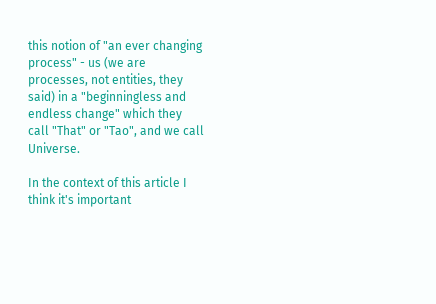this notion of "an ever changing process" - us (we are processes, not entities, they said) in a "beginningless and endless change" which they call "That" or "Tao", and we call Universe.

In the context of this article I think it's important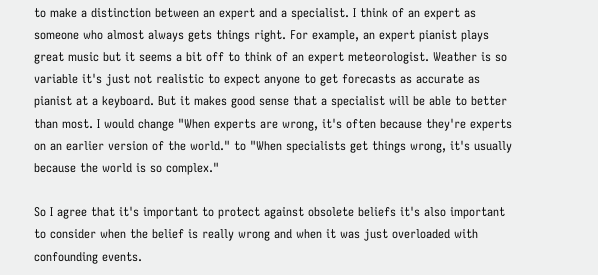to make a distinction between an expert and a specialist. I think of an expert as someone who almost always gets things right. For example, an expert pianist plays great music but it seems a bit off to think of an expert meteorologist. Weather is so variable it's just not realistic to expect anyone to get forecasts as accurate as pianist at a keyboard. But it makes good sense that a specialist will be able to better than most. I would change "When experts are wrong, it's often because they're experts on an earlier version of the world." to "When specialists get things wrong, it's usually because the world is so complex."

So I agree that it's important to protect against obsolete beliefs it's also important to consider when the belief is really wrong and when it was just overloaded with confounding events.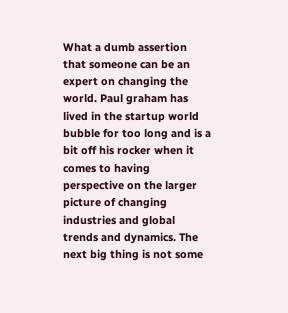What a dumb assertion that someone can be an expert on changing the world. Paul graham has lived in the startup world bubble for too long and is a bit off his rocker when it comes to having perspective on the larger picture of changing industries and global trends and dynamics. The next big thing is not some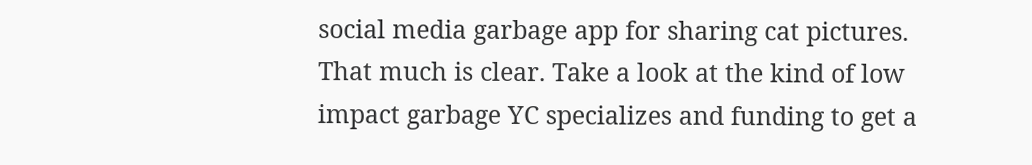social media garbage app for sharing cat pictures. That much is clear. Take a look at the kind of low impact garbage YC specializes and funding to get a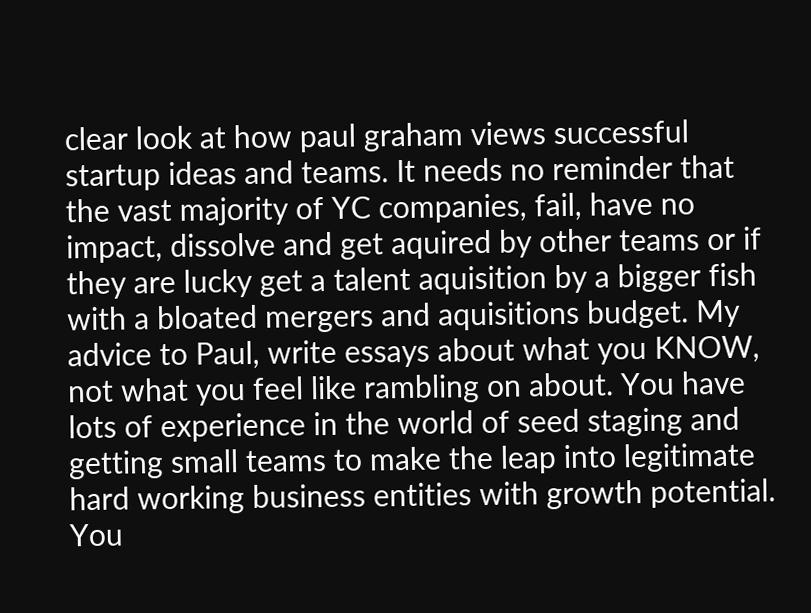clear look at how paul graham views successful startup ideas and teams. It needs no reminder that the vast majority of YC companies, fail, have no impact, dissolve and get aquired by other teams or if they are lucky get a talent aquisition by a bigger fish with a bloated mergers and aquisitions budget. My advice to Paul, write essays about what you KNOW, not what you feel like rambling on about. You have lots of experience in the world of seed staging and getting small teams to make the leap into legitimate hard working business entities with growth potential. You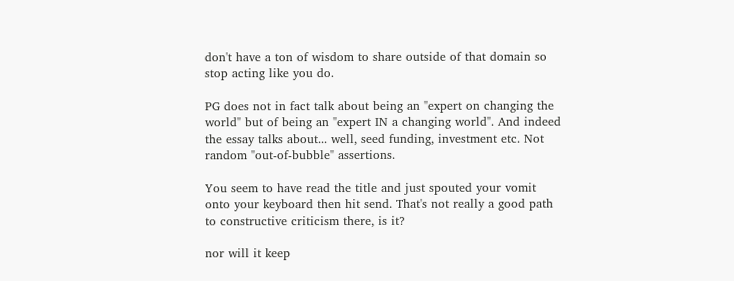don't have a ton of wisdom to share outside of that domain so stop acting like you do.

PG does not in fact talk about being an "expert on changing the world" but of being an "expert IN a changing world". And indeed the essay talks about... well, seed funding, investment etc. Not random "out-of-bubble" assertions.

You seem to have read the title and just spouted your vomit onto your keyboard then hit send. That's not really a good path to constructive criticism there, is it?

nor will it keep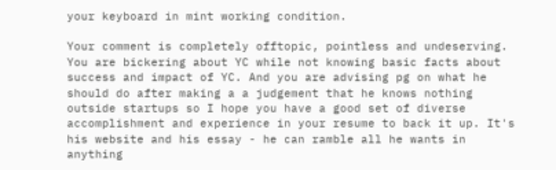your keyboard in mint working condition.

Your comment is completely offtopic, pointless and undeserving. You are bickering about YC while not knowing basic facts about success and impact of YC. And you are advising pg on what he should do after making a a judgement that he knows nothing outside startups so I hope you have a good set of diverse accomplishment and experience in your resume to back it up. It's his website and his essay - he can ramble all he wants in anything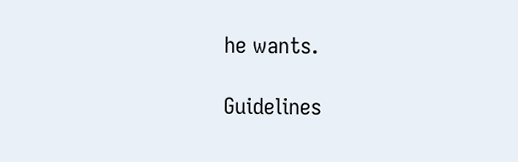he wants.

Guidelines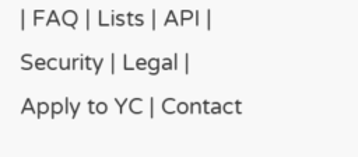| FAQ | Lists | API | Security | Legal | Apply to YC | Contact